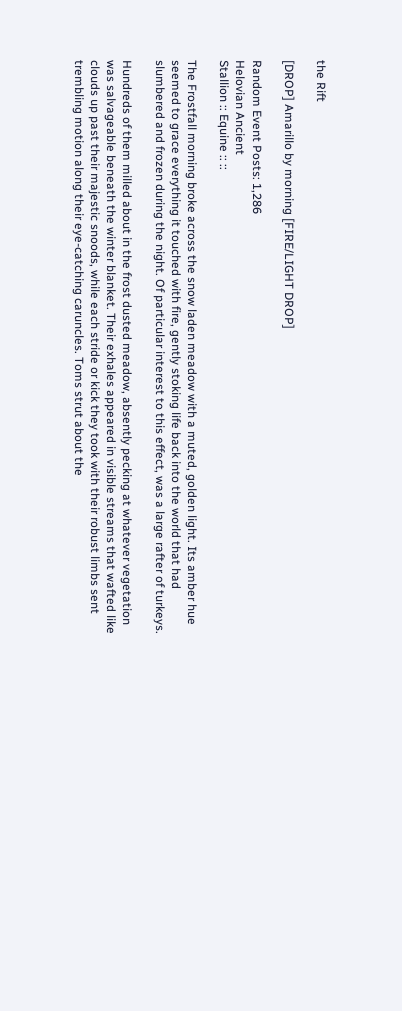the Rift

[DROP] Amarillo by morning [FIRE/LIGHT DROP]

Random Event Posts: 1,286
Helovian Ancient
Stallion :: Equine :: ::

The Frostfall morning broke across the snow laden meadow with a muted, golden light. Its amber hue seemed to grace everything it touched with fire, gently stoking life back into the world that had slumbered and frozen during the night. Of particular interest to this effect, was a large rafter of turkeys.

Hundreds of them milled about in the frost dusted meadow, absently pecking at whatever vegetation was salvageable beneath the winter blanket. Their exhales appeared in visible streams that wafted like clouds up past their majestic snoods, while each stride or kick they took with their robust limbs sent trembling motion along their eye-catching caruncles. Toms strut about the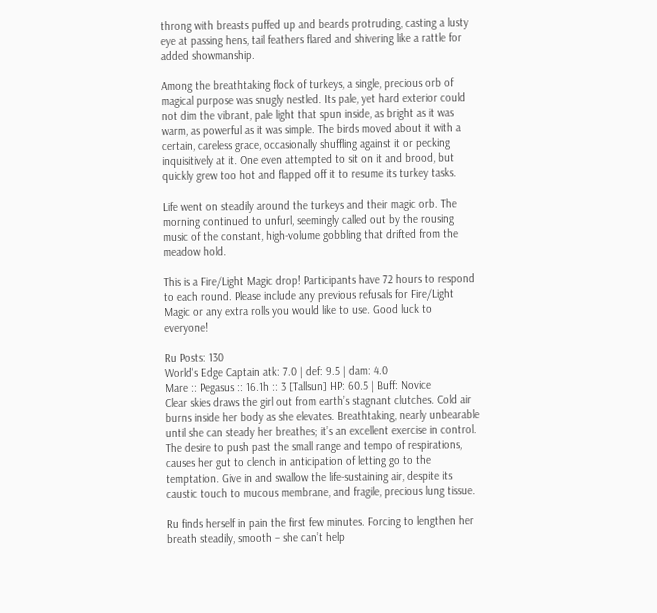throng with breasts puffed up and beards protruding, casting a lusty eye at passing hens, tail feathers flared and shivering like a rattle for added showmanship.

Among the breathtaking flock of turkeys, a single, precious orb of magical purpose was snugly nestled. Its pale, yet hard exterior could not dim the vibrant, pale light that spun inside, as bright as it was warm, as powerful as it was simple. The birds moved about it with a certain, careless grace, occasionally shuffling against it or pecking inquisitively at it. One even attempted to sit on it and brood, but quickly grew too hot and flapped off it to resume its turkey tasks.

Life went on steadily around the turkeys and their magic orb. The morning continued to unfurl, seemingly called out by the rousing music of the constant, high-volume gobbling that drifted from the meadow hold.

This is a Fire/Light Magic drop! Participants have 72 hours to respond to each round. Please include any previous refusals for Fire/Light Magic or any extra rolls you would like to use. Good luck to everyone!

Ru Posts: 130
World's Edge Captain atk: 7.0 | def: 9.5 | dam: 4.0
Mare :: Pegasus :: 16.1h :: 3 [Tallsun] HP: 60.5 | Buff: Novice
Clear skies draws the girl out from earth’s stagnant clutches. Cold air burns inside her body as she elevates. Breathtaking, nearly unbearable until she can steady her breathes; it’s an excellent exercise in control. The desire to push past the small range and tempo of respirations, causes her gut to clench in anticipation of letting go to the temptation. Give in and swallow the life-sustaining air, despite its caustic touch to mucous membrane, and fragile, precious lung tissue.

Ru finds herself in pain the first few minutes. Forcing to lengthen her breath steadily, smooth – she can’t help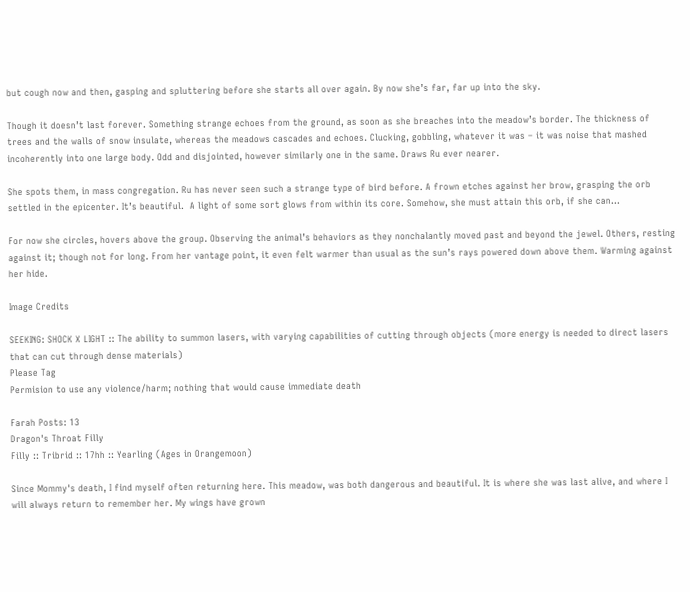but cough now and then, gasping and spluttering before she starts all over again. By now she’s far, far up into the sky.

Though it doesn’t last forever. Something strange echoes from the ground, as soon as she breaches into the meadow’s border. The thickness of trees and the walls of snow insulate, whereas the meadows cascades and echoes. Clucking, gobbling, whatever it was – it was noise that mashed incoherently into one large body. Odd and disjointed, however similarly one in the same. Draws Ru ever nearer.

She spots them, in mass congregation. Ru has never seen such a strange type of bird before. A frown etches against her brow, grasping the orb settled in the epicenter. It’s beautiful.  A light of some sort glows from within its core. Somehow, she must attain this orb, if she can…

For now she circles, hovers above the group. Observing the animal’s behaviors as they nonchalantly moved past and beyond the jewel. Others, resting against it; though not for long. From her vantage point, it even felt warmer than usual as the sun’s rays powered down above them. Warming against her hide.

Image Credits

SEEKING: SHOCK X LIGHT :: The ability to summon lasers, with varying capabilities of cutting through objects (more energy is needed to direct lasers that can cut through dense materials)
Please Tag
Permision to use any violence/harm; nothing that would cause immediate death

Farah Posts: 13
Dragon's Throat Filly
Filly :: Tribrid :: 17hh :: Yearling (Ages in Orangemoon)

Since Mommy's death, I find myself often returning here. This meadow, was both dangerous and beautiful. It is where she was last alive, and where I will always return to remember her. My wings have grown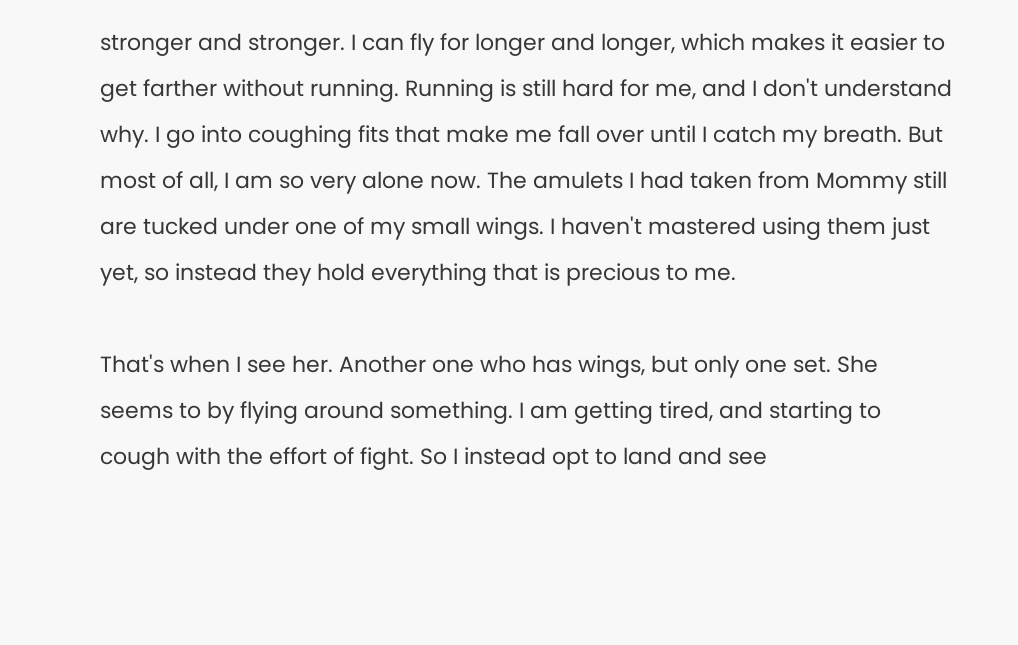stronger and stronger. I can fly for longer and longer, which makes it easier to get farther without running. Running is still hard for me, and I don't understand why. I go into coughing fits that make me fall over until I catch my breath. But most of all, I am so very alone now. The amulets I had taken from Mommy still are tucked under one of my small wings. I haven't mastered using them just yet, so instead they hold everything that is precious to me.

That's when I see her. Another one who has wings, but only one set. She seems to by flying around something. I am getting tired, and starting to cough with the effort of fight. So I instead opt to land and see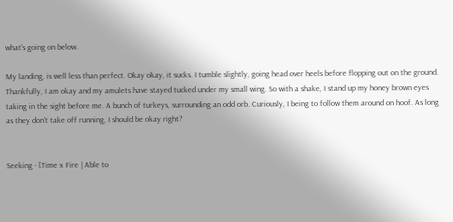what's going on below.

My landing, is well less than perfect. Okay okay, it sucks. I tumble slightly, going head over heels before flopping out on the ground. Thankfully, I am okay and my amulets have stayed tucked under my small wing. So with a shake, I stand up my honey brown eyes taking in the sight before me. A bunch of turkeys, surrounding an odd orb. Curiously, I being to follow them around on hoof. As long as they don't take off running, I should be okay right?


Seeking - [Time x Fire | Able to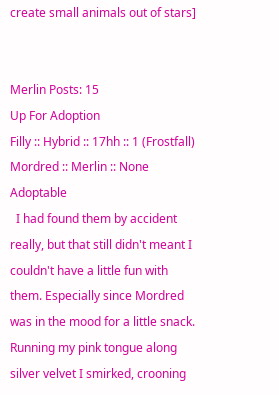create small animals out of stars]


Merlin Posts: 15
Up For Adoption
Filly :: Hybrid :: 17hh :: 1 (Frostfall)
Mordred :: Merlin :: None Adoptable
  I had found them by accident really, but that still didn't meant I couldn't have a little fun with them. Especially since Mordred was in the mood for a little snack. Running my pink tongue along silver velvet I smirked, crooning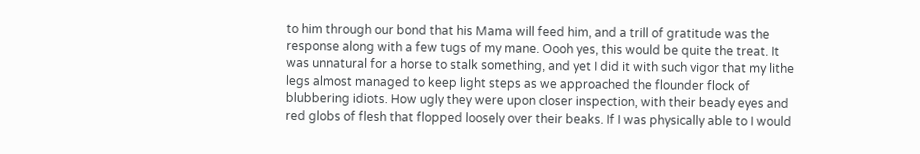to him through our bond that his Mama will feed him, and a trill of gratitude was the response along with a few tugs of my mane. Oooh yes, this would be quite the treat. It was unnatural for a horse to stalk something, and yet I did it with such vigor that my lithe legs almost managed to keep light steps as we approached the flounder flock of blubbering idiots. How ugly they were upon closer inspection, with their beady eyes and red globs of flesh that flopped loosely over their beaks. If I was physically able to I would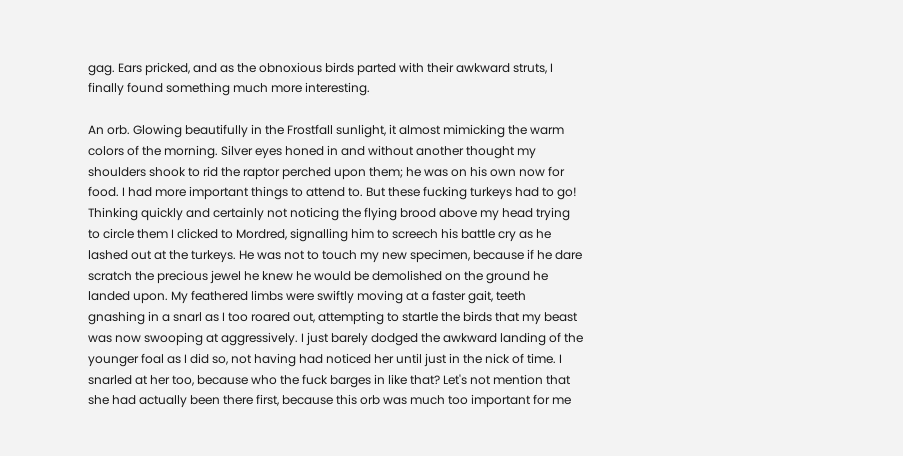gag. Ears pricked, and as the obnoxious birds parted with their awkward struts, I finally found something much more interesting.

An orb. Glowing beautifully in the Frostfall sunlight, it almost mimicking the warm colors of the morning. Silver eyes honed in and without another thought my shoulders shook to rid the raptor perched upon them; he was on his own now for food. I had more important things to attend to. But these fucking turkeys had to go! Thinking quickly and certainly not noticing the flying brood above my head trying to circle them I clicked to Mordred, signalling him to screech his battle cry as he lashed out at the turkeys. He was not to touch my new specimen, because if he dare scratch the precious jewel he knew he would be demolished on the ground he landed upon. My feathered limbs were swiftly moving at a faster gait, teeth gnashing in a snarl as I too roared out, attempting to startle the birds that my beast was now swooping at aggressively. I just barely dodged the awkward landing of the younger foal as I did so, not having had noticed her until just in the nick of time. I snarled at her too, because who the fuck barges in like that? Let's not mention that she had actually been there first, because this orb was much too important for me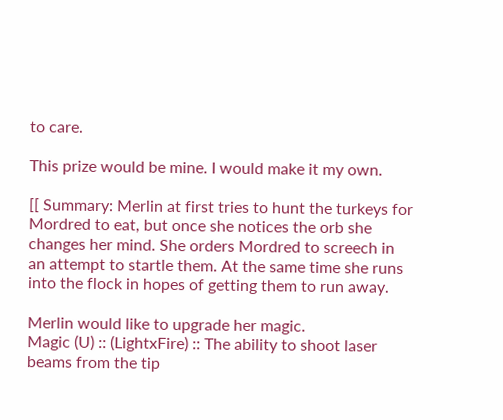to care.

This prize would be mine. I would make it my own.

[[ Summary: Merlin at first tries to hunt the turkeys for Mordred to eat, but once she notices the orb she changes her mind. She orders Mordred to screech in an attempt to startle them. At the same time she runs into the flock in hopes of getting them to run away.

Merlin would like to upgrade her magic.
Magic (U) :: (LightxFire) :: The ability to shoot laser beams from the tip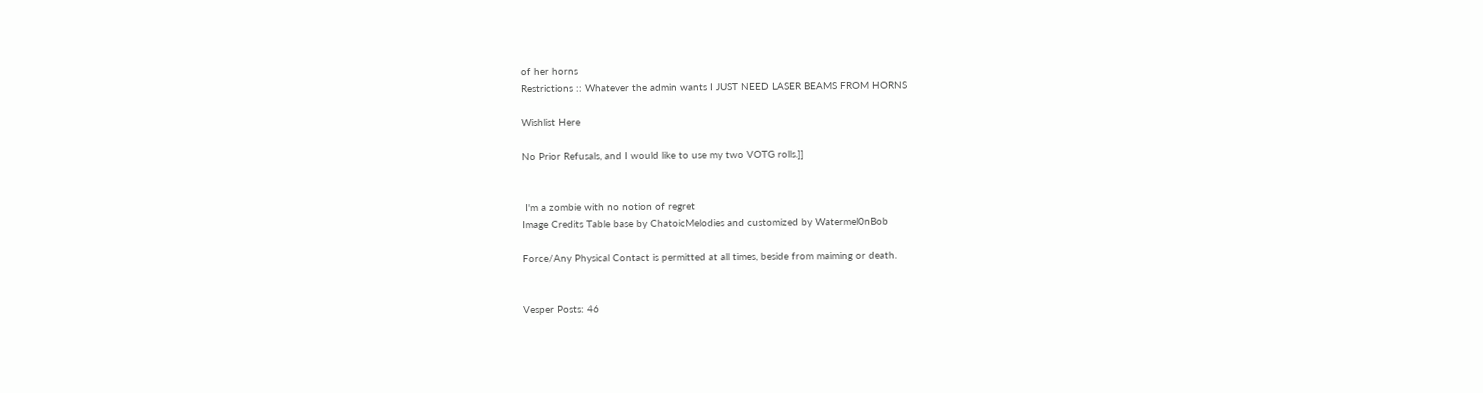of her horns
Restrictions :: Whatever the admin wants I JUST NEED LASER BEAMS FROM HORNS

Wishlist Here

No Prior Refusals, and I would like to use my two VOTG rolls.]]


 I'm a zombie with no notion of regret
Image Credits Table base by ChatoicMelodies and customized by Watermel0nBob

Force/Any Physical Contact is permitted at all times, beside from maiming or death.


Vesper Posts: 46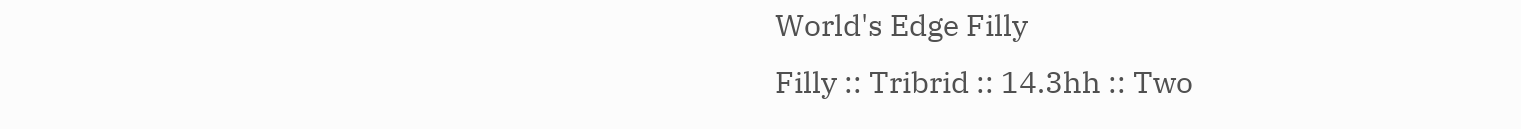World's Edge Filly
Filly :: Tribrid :: 14.3hh :: Two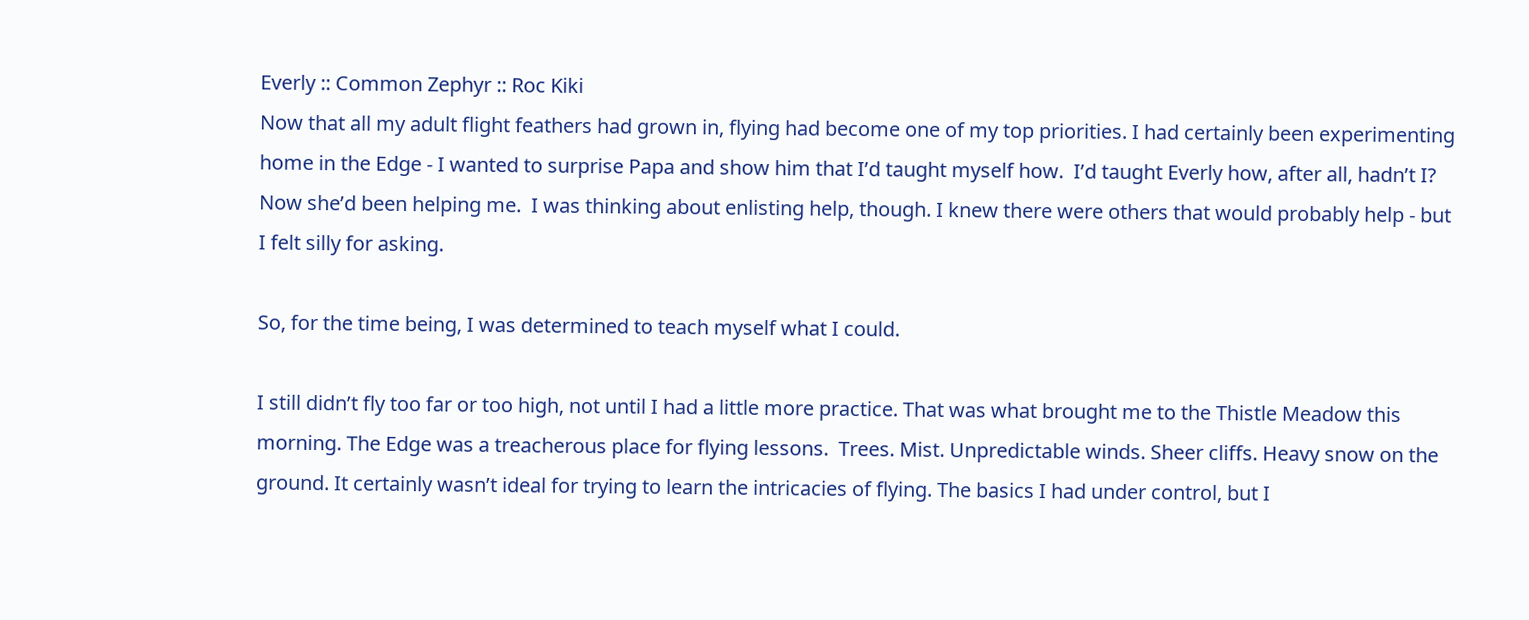Everly :: Common Zephyr :: Roc Kiki
Now that all my adult flight feathers had grown in, flying had become one of my top priorities. I had certainly been experimenting home in the Edge - I wanted to surprise Papa and show him that I’d taught myself how.  I’d taught Everly how, after all, hadn’t I?  Now she’d been helping me.  I was thinking about enlisting help, though. I knew there were others that would probably help - but I felt silly for asking.

So, for the time being, I was determined to teach myself what I could.

I still didn’t fly too far or too high, not until I had a little more practice. That was what brought me to the Thistle Meadow this morning. The Edge was a treacherous place for flying lessons.  Trees. Mist. Unpredictable winds. Sheer cliffs. Heavy snow on the ground. It certainly wasn’t ideal for trying to learn the intricacies of flying. The basics I had under control, but I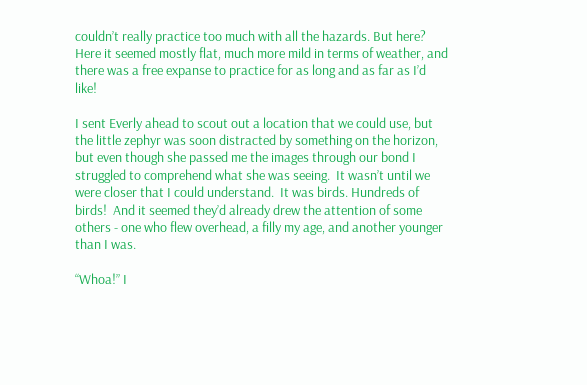couldn’t really practice too much with all the hazards. But here? Here it seemed mostly flat, much more mild in terms of weather, and there was a free expanse to practice for as long and as far as I’d like!

I sent Everly ahead to scout out a location that we could use, but the little zephyr was soon distracted by something on the horizon, but even though she passed me the images through our bond I struggled to comprehend what she was seeing.  It wasn’t until we were closer that I could understand.  It was birds. Hundreds of birds!  And it seemed they’d already drew the attention of some others - one who flew overhead, a filly my age, and another younger than I was.

“Whoa!” I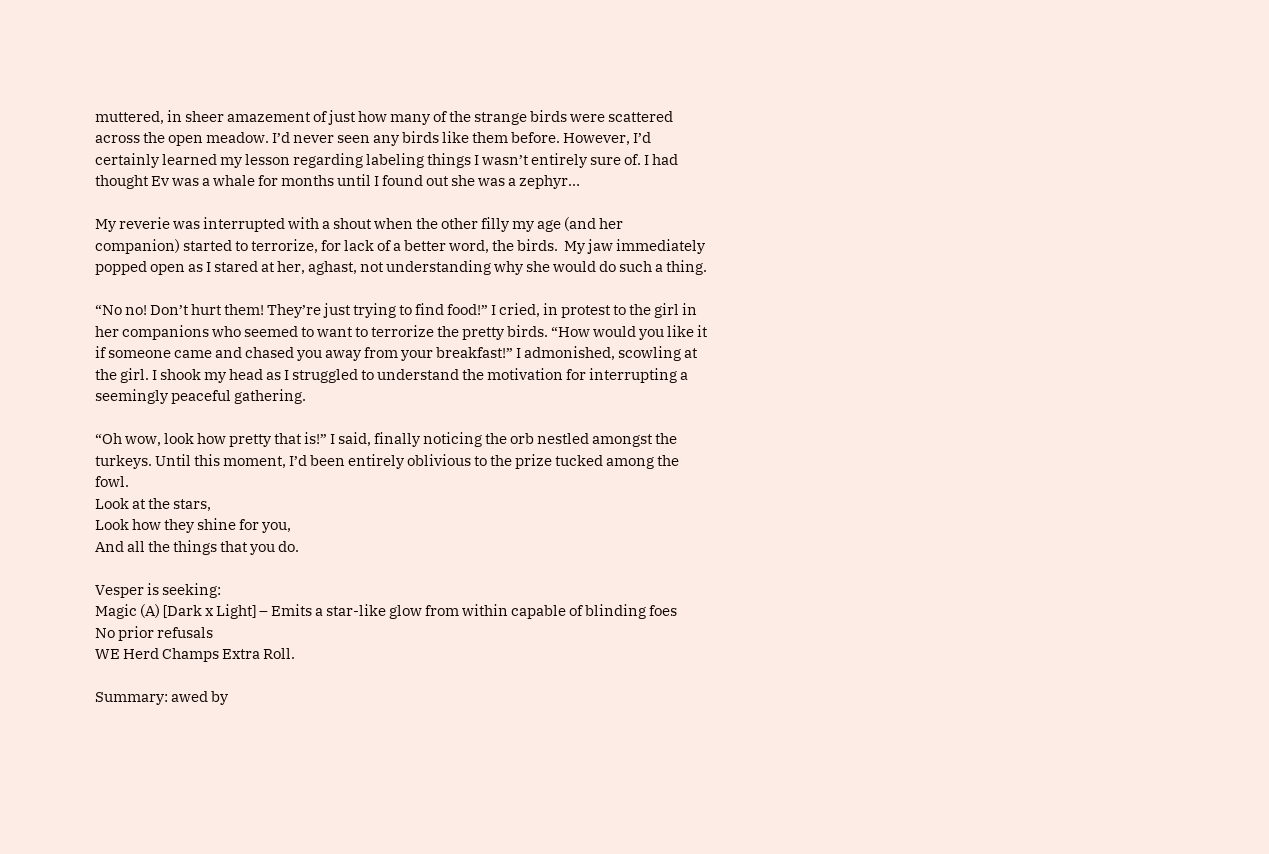muttered, in sheer amazement of just how many of the strange birds were scattered across the open meadow. I’d never seen any birds like them before. However, I’d certainly learned my lesson regarding labeling things I wasn’t entirely sure of. I had thought Ev was a whale for months until I found out she was a zephyr…

My reverie was interrupted with a shout when the other filly my age (and her companion) started to terrorize, for lack of a better word, the birds.  My jaw immediately popped open as I stared at her, aghast, not understanding why she would do such a thing.

“No no! Don’t hurt them! They’re just trying to find food!” I cried, in protest to the girl in her companions who seemed to want to terrorize the pretty birds. “How would you like it if someone came and chased you away from your breakfast!” I admonished, scowling at the girl. I shook my head as I struggled to understand the motivation for interrupting a seemingly peaceful gathering.

“Oh wow, look how pretty that is!” I said, finally noticing the orb nestled amongst the turkeys. Until this moment, I’d been entirely oblivious to the prize tucked among the fowl.
Look at the stars,
Look how they shine for you,
And all the things that you do.

Vesper is seeking:
Magic (A) [Dark x Light] – Emits a star-like glow from within capable of blinding foes
No prior refusals
WE Herd Champs Extra Roll.

Summary: awed by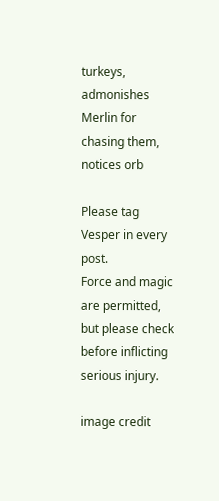turkeys, admonishes Merlin for chasing them, notices orb

Please tag Vesper in every post.
Force and magic are permitted, but please check before inflicting serious injury.

image credit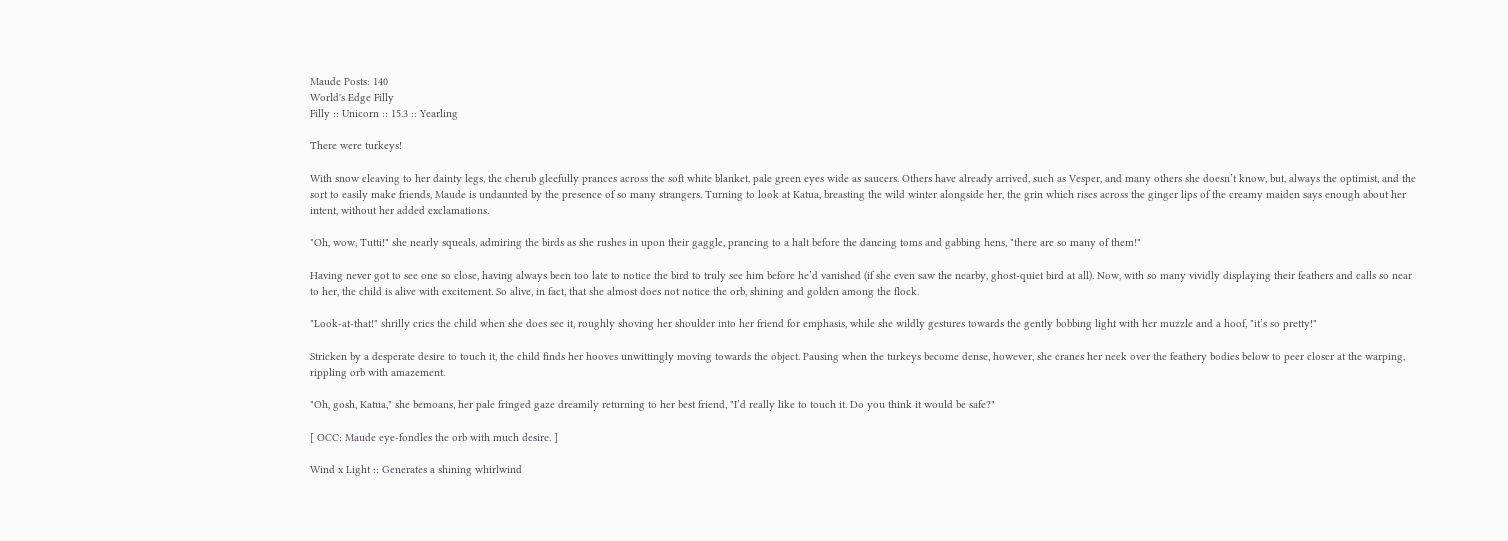Maude Posts: 140
World's Edge Filly
Filly :: Unicorn :: 15.3 :: Yearling

There were turkeys!

With snow cleaving to her dainty legs, the cherub gleefully prances across the soft white blanket, pale green eyes wide as saucers. Others have already arrived, such as Vesper, and many others she doesn’t know, but, always the optimist, and the sort to easily make friends, Maude is undaunted by the presence of so many strangers. Turning to look at Katua, breasting the wild winter alongside her, the grin which rises across the ginger lips of the creamy maiden says enough about her intent, without her added exclamations.

"Oh, wow, Tutti!" she nearly squeals, admiring the birds as she rushes in upon their gaggle, prancing to a halt before the dancing toms and gabbing hens, "there are so many of them!"

Having never got to see one so close, having always been too late to notice the bird to truly see him before he’d vanished (if she even saw the nearby, ghost-quiet bird at all). Now, with so many vividly displaying their feathers and calls so near to her, the child is alive with excitement. So alive, in fact, that she almost does not notice the orb, shining and golden among the flock.

"Look-at-that!" shrilly cries the child when she does see it, roughly shoving her shoulder into her friend for emphasis, while she wildly gestures towards the gently bobbing light with her muzzle and a hoof, "it’s so pretty!"

Stricken by a desperate desire to touch it, the child finds her hooves unwittingly moving towards the object. Pausing when the turkeys become dense, however, she cranes her neck over the feathery bodies below to peer closer at the warping, rippling orb with amazement.

"Oh, gosh, Katua," she bemoans, her pale fringed gaze dreamily returning to her best friend, "I’d really like to touch it. Do you think it would be safe?"

[ OCC: Maude eye-fondles the orb with much desire. ]

Wind x Light :: Generates a shining whirlwind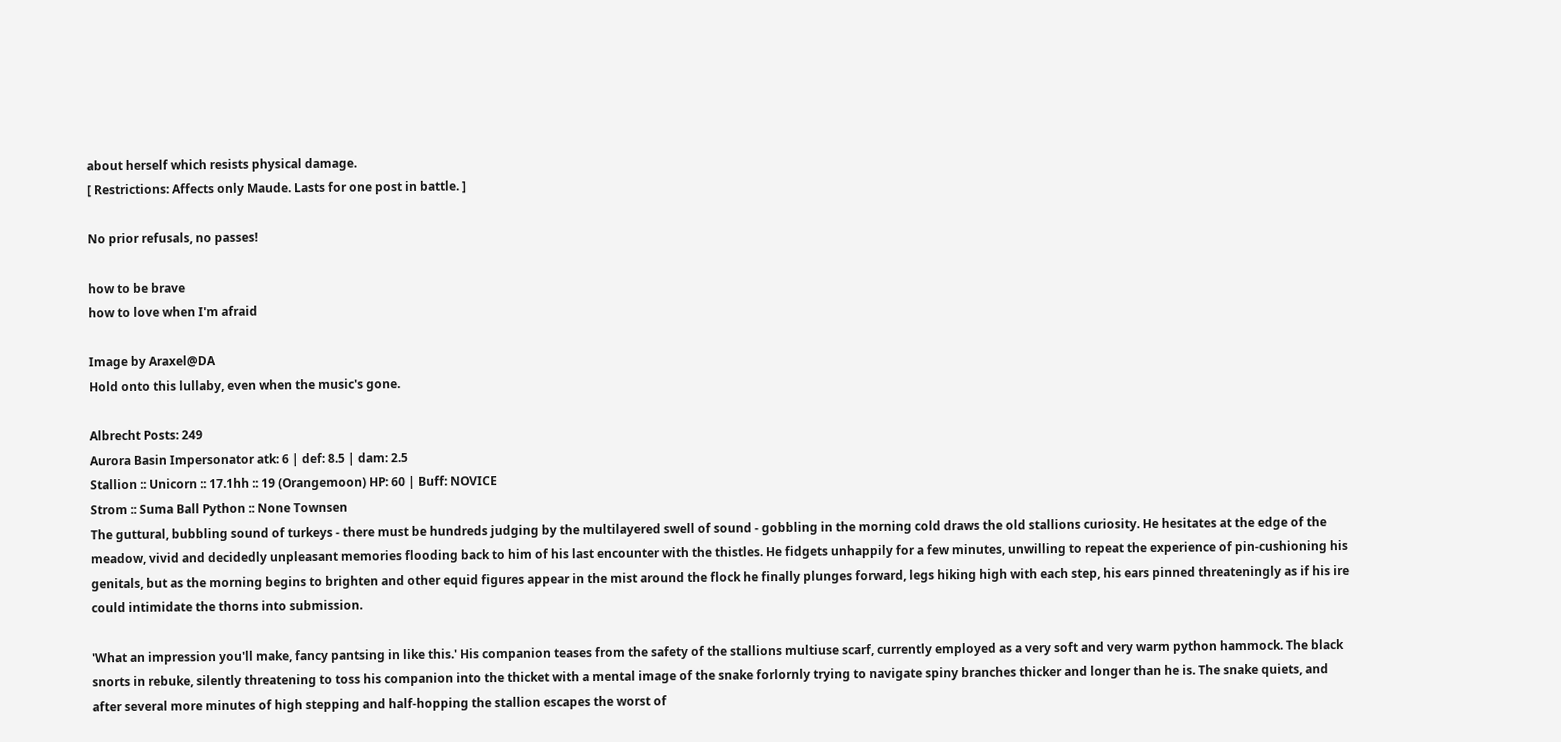about herself which resists physical damage.
[ Restrictions: Affects only Maude. Lasts for one post in battle. ]

No prior refusals, no passes!

how to be brave
how to love when I'm afraid

Image by Araxel@DA
Hold onto this lullaby, even when the music's gone.

Albrecht Posts: 249
Aurora Basin Impersonator atk: 6 | def: 8.5 | dam: 2.5
Stallion :: Unicorn :: 17.1hh :: 19 (Orangemoon) HP: 60 | Buff: NOVICE
Strom :: Suma Ball Python :: None Townsen
The guttural, bubbling sound of turkeys - there must be hundreds judging by the multilayered swell of sound - gobbling in the morning cold draws the old stallions curiosity. He hesitates at the edge of the meadow, vivid and decidedly unpleasant memories flooding back to him of his last encounter with the thistles. He fidgets unhappily for a few minutes, unwilling to repeat the experience of pin-cushioning his genitals, but as the morning begins to brighten and other equid figures appear in the mist around the flock he finally plunges forward, legs hiking high with each step, his ears pinned threateningly as if his ire could intimidate the thorns into submission.

'What an impression you'll make, fancy pantsing in like this.' His companion teases from the safety of the stallions multiuse scarf, currently employed as a very soft and very warm python hammock. The black snorts in rebuke, silently threatening to toss his companion into the thicket with a mental image of the snake forlornly trying to navigate spiny branches thicker and longer than he is. The snake quiets, and after several more minutes of high stepping and half-hopping the stallion escapes the worst of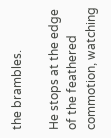the brambles.

He stops at the edge of the feathered commotion, watching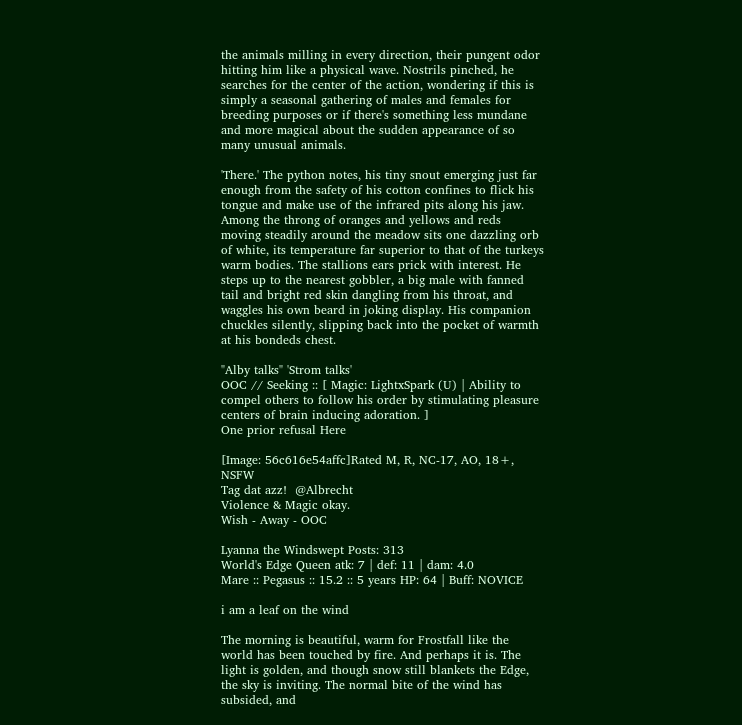the animals milling in every direction, their pungent odor hitting him like a physical wave. Nostrils pinched, he searches for the center of the action, wondering if this is simply a seasonal gathering of males and females for breeding purposes or if there's something less mundane and more magical about the sudden appearance of so many unusual animals.

'There.' The python notes, his tiny snout emerging just far enough from the safety of his cotton confines to flick his tongue and make use of the infrared pits along his jaw. Among the throng of oranges and yellows and reds moving steadily around the meadow sits one dazzling orb of white, its temperature far superior to that of the turkeys warm bodies. The stallions ears prick with interest. He steps up to the nearest gobbler, a big male with fanned tail and bright red skin dangling from his throat, and waggles his own beard in joking display. His companion chuckles silently, slipping back into the pocket of warmth at his bondeds chest.

"Alby talks" 'Strom talks'
OOC // Seeking :: [ Magic: LightxSpark (U) | Ability to compel others to follow his order by stimulating pleasure centers of brain inducing adoration. ]
One prior refusal Here

[Image: 56c616e54affc]Rated M, R, NC-17, AO, 18+, NSFW
Tag dat azz!  @Albrecht
Violence & Magic okay.
Wish - Away - OOC

Lyanna the Windswept Posts: 313
World's Edge Queen atk: 7 | def: 11 | dam: 4.0
Mare :: Pegasus :: 15.2 :: 5 years HP: 64 | Buff: NOVICE

i am a leaf on the wind

The morning is beautiful, warm for Frostfall like the world has been touched by fire. And perhaps it is. The light is golden, and though snow still blankets the Edge, the sky is inviting. The normal bite of the wind has subsided, and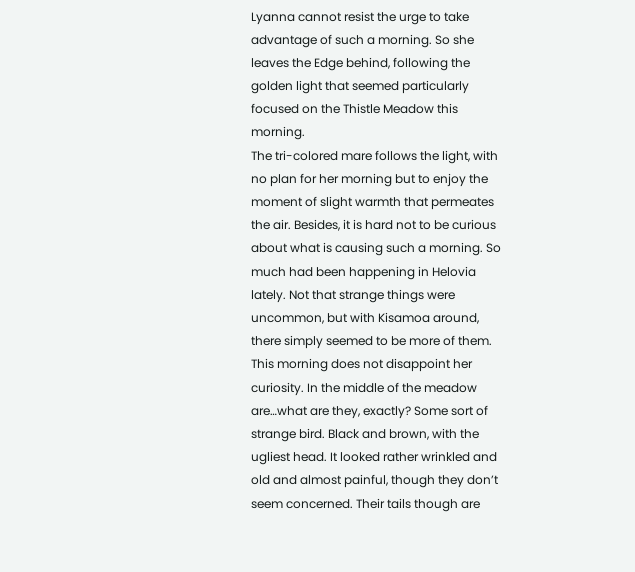Lyanna cannot resist the urge to take advantage of such a morning. So she leaves the Edge behind, following the golden light that seemed particularly focused on the Thistle Meadow this morning.
The tri-colored mare follows the light, with no plan for her morning but to enjoy the moment of slight warmth that permeates the air. Besides, it is hard not to be curious about what is causing such a morning. So much had been happening in Helovia lately. Not that strange things were uncommon, but with Kisamoa around, there simply seemed to be more of them.
This morning does not disappoint her curiosity. In the middle of the meadow are…what are they, exactly? Some sort of strange bird. Black and brown, with the ugliest head. It looked rather wrinkled and old and almost painful, though they don’t seem concerned. Their tails though are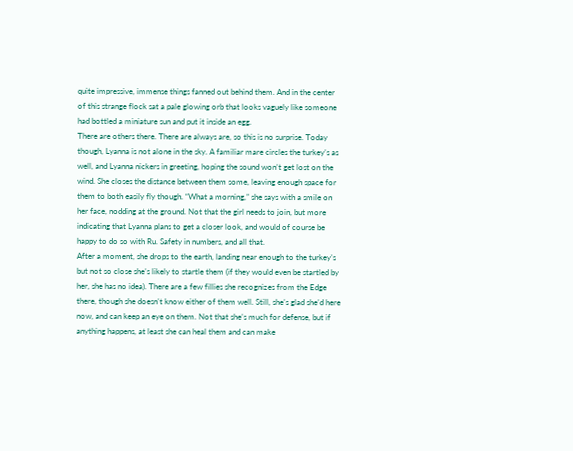quite impressive, immense things fanned out behind them. And in the center of this strange flock sat a pale glowing orb that looks vaguely like someone had bottled a miniature sun and put it inside an egg.
There are others there. There are always are, so this is no surprise. Today though, Lyanna is not alone in the sky. A familiar mare circles the turkey’s as well, and Lyanna nickers in greeting, hoping the sound won’t get lost on the wind. She closes the distance between them some, leaving enough space for them to both easily fly though. “What a morning,” she says with a smile on her face, nodding at the ground. Not that the girl needs to join, but more indicating that Lyanna plans to get a closer look, and would of course be happy to do so with Ru. Safety in numbers, and all that.
After a moment, she drops to the earth, landing near enough to the turkey’s but not so close she’s likely to startle them (if they would even be startled by her, she has no idea). There are a few fillies she recognizes from the Edge there, though she doesn’t know either of them well. Still, she’s glad she’d here now, and can keep an eye on them. Not that she’s much for defense, but if anything happens, at least she can heal them and can make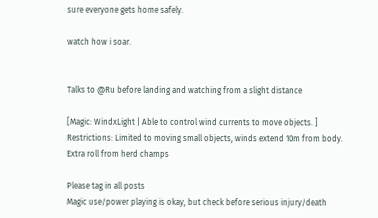sure everyone gets home safely.

watch how i soar.


Talks to @Ru before landing and watching from a slight distance

[Magic: WindxLight | Able to control wind currents to move objects. ]
Restrictions: Limited to moving small objects, winds extend 10m from body.
Extra roll from herd champs

Please tag in all posts
Magic use/power playing is okay, but check before serious injury/death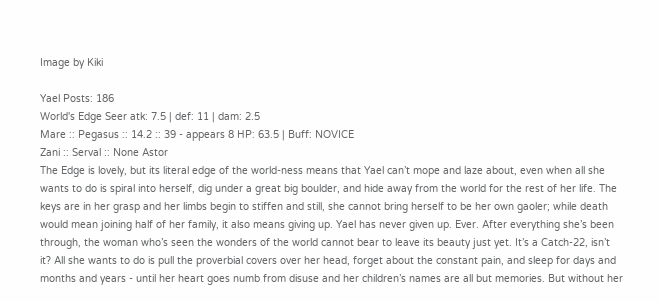Image by Kiki

Yael Posts: 186
World's Edge Seer atk: 7.5 | def: 11 | dam: 2.5
Mare :: Pegasus :: 14.2 :: 39 - appears 8 HP: 63.5 | Buff: NOVICE
Zani :: Serval :: None Astor
The Edge is lovely, but its literal edge of the world-ness means that Yael can’t mope and laze about, even when all she wants to do is spiral into herself, dig under a great big boulder, and hide away from the world for the rest of her life. The keys are in her grasp and her limbs begin to stiffen and still, she cannot bring herself to be her own gaoler; while death would mean joining half of her family, it also means giving up. Yael has never given up. Ever. After everything she’s been through, the woman who’s seen the wonders of the world cannot bear to leave its beauty just yet. It’s a Catch-22, isn’t it? All she wants to do is pull the proverbial covers over her head, forget about the constant pain, and sleep for days and months and years - until her heart goes numb from disuse and her children’s names are all but memories. But without her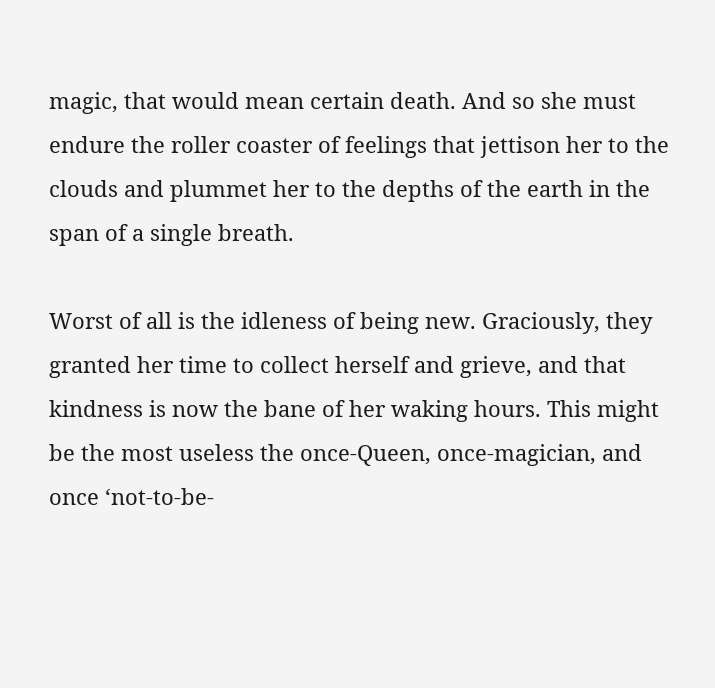magic, that would mean certain death. And so she must endure the roller coaster of feelings that jettison her to the clouds and plummet her to the depths of the earth in the span of a single breath.

Worst of all is the idleness of being new. Graciously, they granted her time to collect herself and grieve, and that kindness is now the bane of her waking hours. This might be the most useless the once-Queen, once-magician, and once ‘not-to-be-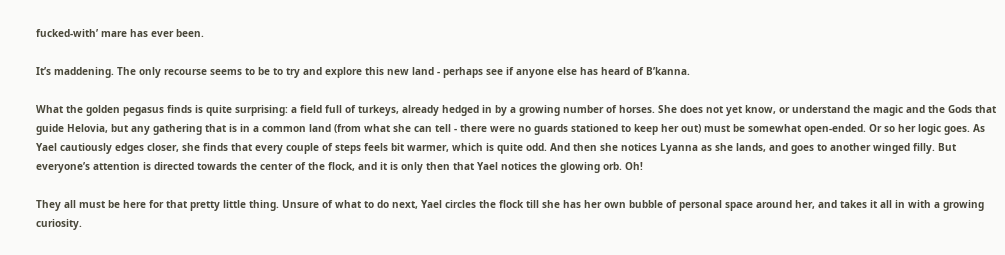fucked-with’ mare has ever been.

It’s maddening. The only recourse seems to be to try and explore this new land - perhaps see if anyone else has heard of B’kanna.

What the golden pegasus finds is quite surprising: a field full of turkeys, already hedged in by a growing number of horses. She does not yet know, or understand the magic and the Gods that guide Helovia, but any gathering that is in a common land (from what she can tell - there were no guards stationed to keep her out) must be somewhat open-ended. Or so her logic goes. As Yael cautiously edges closer, she finds that every couple of steps feels bit warmer, which is quite odd. And then she notices Lyanna as she lands, and goes to another winged filly. But everyone’s attention is directed towards the center of the flock, and it is only then that Yael notices the glowing orb. Oh!

They all must be here for that pretty little thing. Unsure of what to do next, Yael circles the flock till she has her own bubble of personal space around her, and takes it all in with a growing curiosity.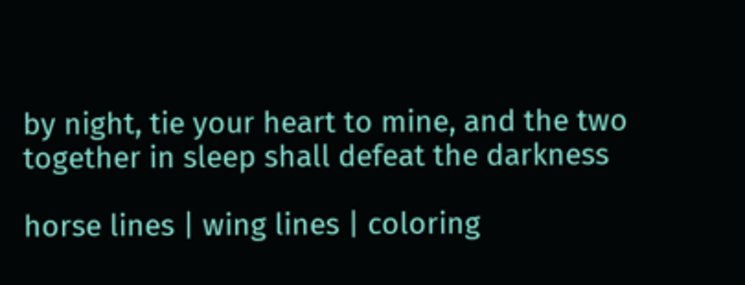by night, tie your heart to mine, and the two
together in sleep shall defeat the darkness

horse lines | wing lines | coloring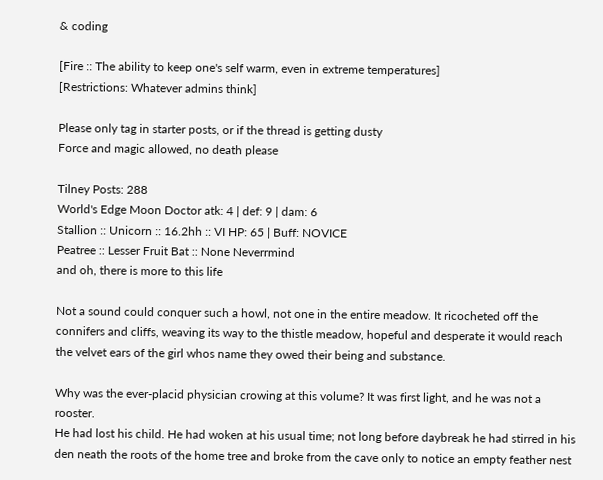& coding

[Fire :: The ability to keep one's self warm, even in extreme temperatures]
[Restrictions: Whatever admins think]

Please only tag in starter posts, or if the thread is getting dusty
Force and magic allowed, no death please

Tilney Posts: 288
World's Edge Moon Doctor atk: 4 | def: 9 | dam: 6
Stallion :: Unicorn :: 16.2hh :: VI HP: 65 | Buff: NOVICE
Peatree :: Lesser Fruit Bat :: None Neverrmind
and oh, there is more to this life

Not a sound could conquer such a howl, not one in the entire meadow. It ricocheted off the connifers and cliffs, weaving its way to the thistle meadow, hopeful and desperate it would reach the velvet ears of the girl whos name they owed their being and substance.

Why was the ever-placid physician crowing at this volume? It was first light, and he was not a rooster.
He had lost his child. He had woken at his usual time; not long before daybreak he had stirred in his den neath the roots of the home tree and broke from the cave only to notice an empty feather nest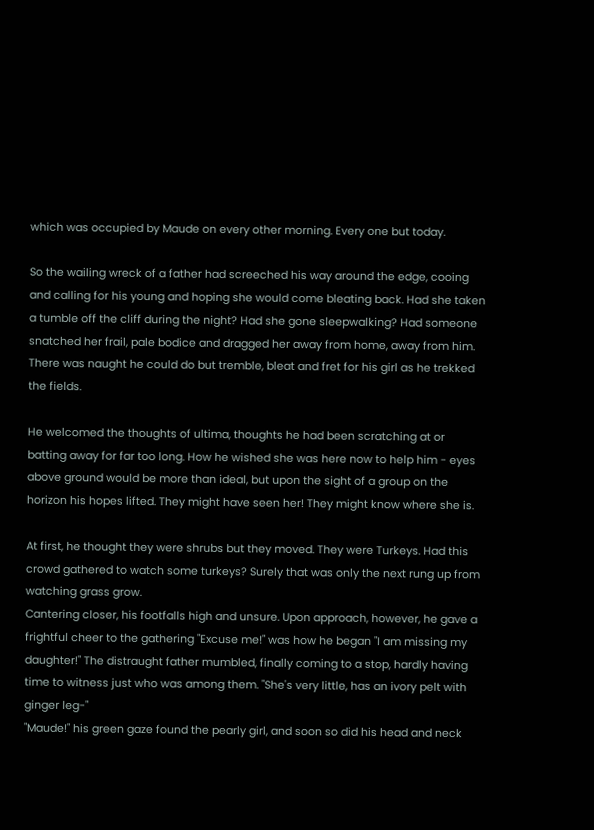which was occupied by Maude on every other morning. Every one but today.

So the wailing wreck of a father had screeched his way around the edge, cooing and calling for his young and hoping she would come bleating back. Had she taken a tumble off the cliff during the night? Had she gone sleepwalking? Had someone snatched her frail, pale bodice and dragged her away from home, away from him.
There was naught he could do but tremble, bleat and fret for his girl as he trekked the fields.

He welcomed the thoughts of ultima, thoughts he had been scratching at or batting away for far too long. How he wished she was here now to help him - eyes above ground would be more than ideal, but upon the sight of a group on the horizon his hopes lifted. They might have seen her! They might know where she is.

At first, he thought they were shrubs but they moved. They were Turkeys. Had this crowd gathered to watch some turkeys? Surely that was only the next rung up from watching grass grow.
Cantering closer, his footfalls high and unsure. Upon approach, however, he gave a frightful cheer to the gathering "Excuse me!" was how he began "I am missing my daughter!" The distraught father mumbled, finally coming to a stop, hardly having time to witness just who was among them. "She's very little, has an ivory pelt with ginger leg-"
"Maude!" his green gaze found the pearly girl, and soon so did his head and neck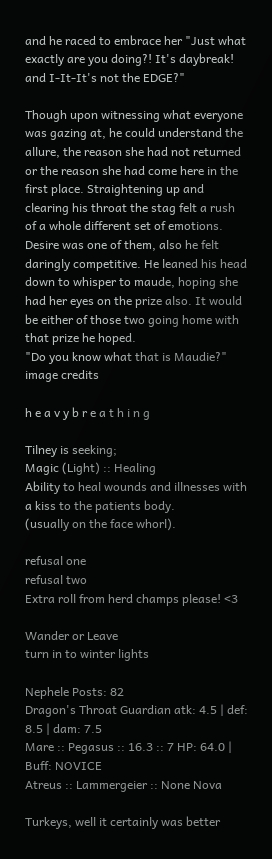and he raced to embrace her "Just what exactly are you doing?! It's daybreak! and I-It-It's not the EDGE?"

Though upon witnessing what everyone was gazing at, he could understand the allure, the reason she had not returned or the reason she had come here in the first place. Straightening up and clearing his throat the stag felt a rush of a whole different set of emotions. Desire was one of them, also he felt daringly competitive. He leaned his head down to whisper to maude, hoping she had her eyes on the prize also. It would be either of those two going home with that prize he hoped.
"Do you know what that is Maudie?"
image credits

h e a v y b r e a t h i n g

Tilney is seeking;
Magic (Light) :: Healing
Ability to heal wounds and illnesses with a kiss to the patients body.
(usually on the face whorl).

refusal one
refusal two
Extra roll from herd champs please! <3

Wander or Leave
turn in to winter lights

Nephele Posts: 82
Dragon's Throat Guardian atk: 4.5 | def: 8.5 | dam: 7.5
Mare :: Pegasus :: 16.3 :: 7 HP: 64.0 | Buff: NOVICE
Atreus :: Lammergeier :: None Nova

Turkeys, well it certainly was better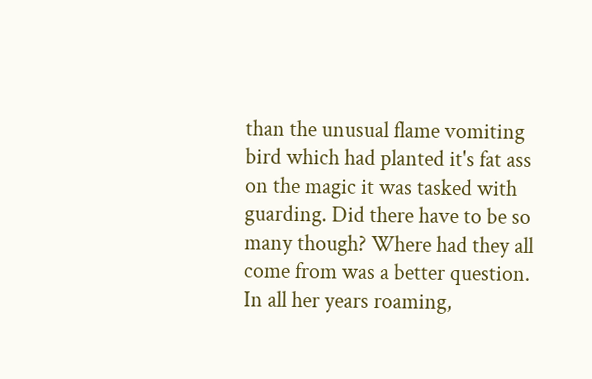than the unusual flame vomiting bird which had planted it's fat ass on the magic it was tasked with guarding. Did there have to be so many though? Where had they all come from was a better question. In all her years roaming,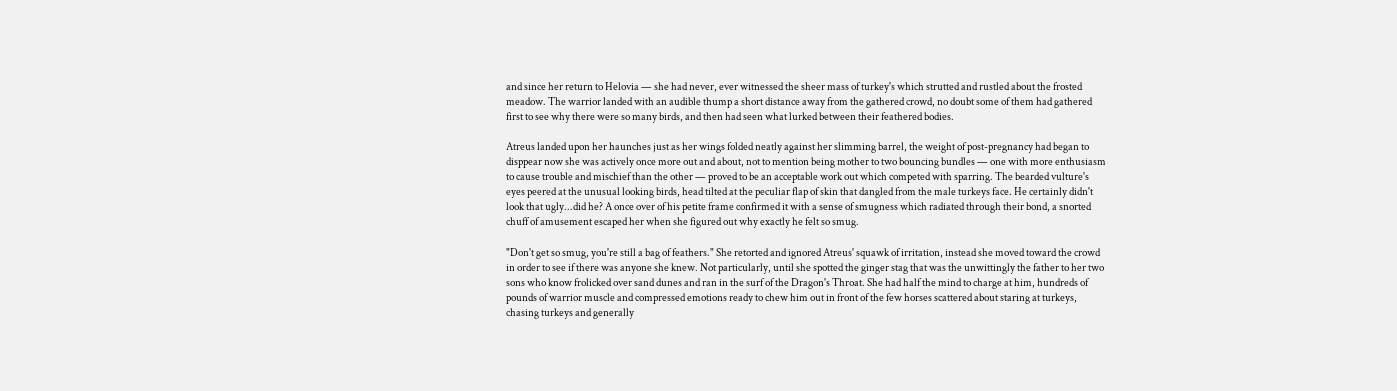and since her return to Helovia — she had never, ever witnessed the sheer mass of turkey's which strutted and rustled about the frosted meadow. The warrior landed with an audible thump a short distance away from the gathered crowd, no doubt some of them had gathered first to see why there were so many birds, and then had seen what lurked between their feathered bodies.

Atreus landed upon her haunches just as her wings folded neatly against her slimming barrel, the weight of post-pregnancy had began to disppear now she was actively once more out and about, not to mention being mother to two bouncing bundles — one with more enthusiasm to cause trouble and mischief than the other — proved to be an acceptable work out which competed with sparring. The bearded vulture's eyes peered at the unusual looking birds, head tilted at the peculiar flap of skin that dangled from the male turkeys face. He certainly didn't look that ugly...did he? A once over of his petite frame confirmed it with a sense of smugness which radiated through their bond, a snorted chuff of amusement escaped her when she figured out why exactly he felt so smug.

"Don't get so smug, you're still a bag of feathers." She retorted and ignored Atreus' squawk of irritation, instead she moved toward the crowd in order to see if there was anyone she knew. Not particularly, until she spotted the ginger stag that was the unwittingly the father to her two sons who know frolicked over sand dunes and ran in the surf of the Dragon's Throat. She had half the mind to charge at him, hundreds of pounds of warrior muscle and compressed emotions ready to chew him out in front of the few horses scattered about staring at turkeys, chasing turkeys and generally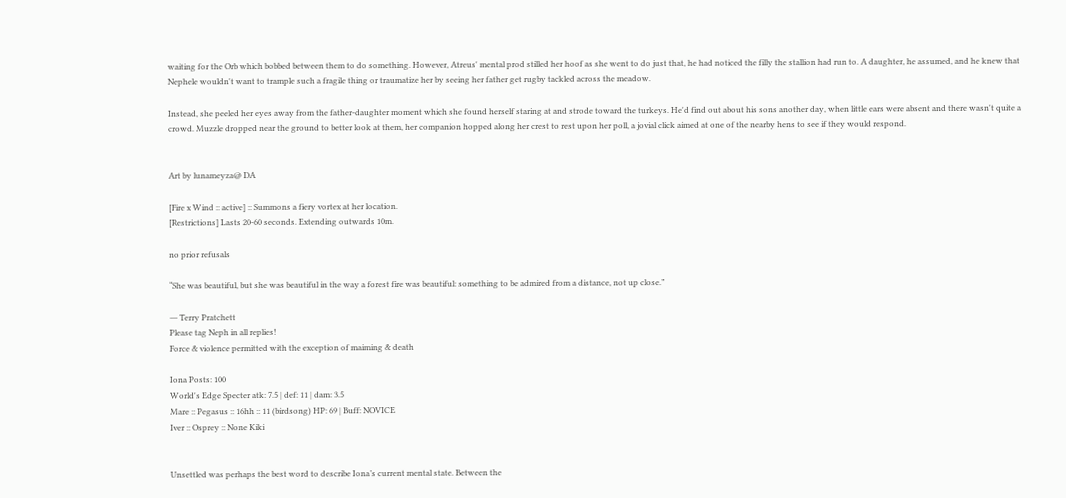waiting for the Orb which bobbed between them to do something. However, Atreus' mental prod stilled her hoof as she went to do just that, he had noticed the filly the stallion had run to. A daughter, he assumed, and he knew that Nephele wouldn't want to trample such a fragile thing or traumatize her by seeing her father get rugby tackled across the meadow.

Instead, she peeled her eyes away from the father-daughter moment which she found herself staring at and strode toward the turkeys. He'd find out about his sons another day, when little ears were absent and there wasn't quite a crowd. Muzzle dropped near the ground to better look at them, her companion hopped along her crest to rest upon her poll, a jovial click aimed at one of the nearby hens to see if they would respond.


Art by lunameyza@ DA

[Fire x Wind :: active] :: Summons a fiery vortex at her location.
[Restrictions] Lasts 20-60 seconds. Extending outwards 10m.

no prior refusals

“She was beautiful, but she was beautiful in the way a forest fire was beautiful: something to be admired from a distance, not up close.”

― Terry Pratchett
Please tag Neph in all replies!
Force & violence permitted with the exception of maiming & death

Iona Posts: 100
World's Edge Specter atk: 7.5 | def: 11 | dam: 3.5
Mare :: Pegasus :: 16hh :: 11 (birdsong) HP: 69 | Buff: NOVICE
Iver :: Osprey :: None Kiki


Unsettled was perhaps the best word to describe Iona’s current mental state. Between the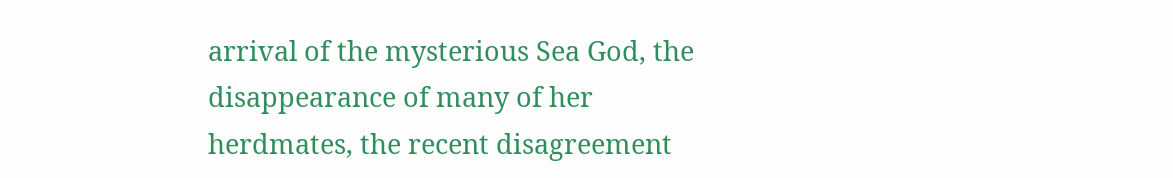arrival of the mysterious Sea God, the disappearance of many of her herdmates, the recent disagreement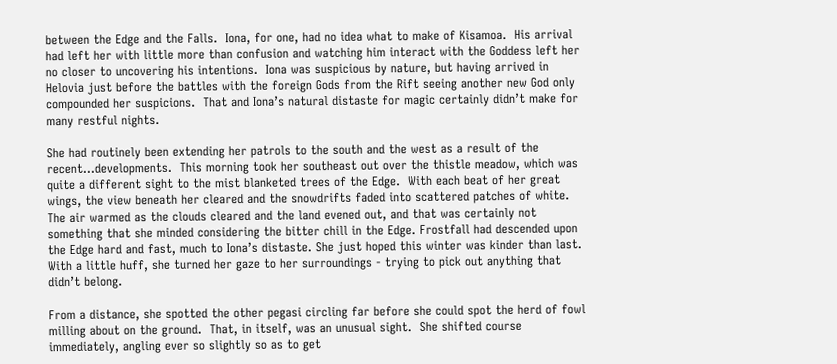between the Edge and the Falls.  Iona, for one, had no idea what to make of Kisamoa.  His arrival had left her with little more than confusion and watching him interact with the Goddess left her no closer to uncovering his intentions.  Iona was suspicious by nature, but having arrived in Helovia just before the battles with the foreign Gods from the Rift seeing another new God only compounded her suspicions.  That and Iona’s natural distaste for magic certainly didn’t make for many restful nights.

She had routinely been extending her patrols to the south and the west as a result of the recent...developments.  This morning took her southeast out over the thistle meadow, which was quite a different sight to the mist blanketed trees of the Edge.  With each beat of her great wings, the view beneath her cleared and the snowdrifts faded into scattered patches of white. The air warmed as the clouds cleared and the land evened out, and that was certainly not something that she minded considering the bitter chill in the Edge. Frostfall had descended upon the Edge hard and fast, much to Iona’s distaste. She just hoped this winter was kinder than last.  With a little huff, she turned her gaze to her surroundings - trying to pick out anything that didn’t belong.

From a distance, she spotted the other pegasi circling far before she could spot the herd of fowl milling about on the ground.  That, in itself, was an unusual sight.  She shifted course immediately, angling ever so slightly so as to get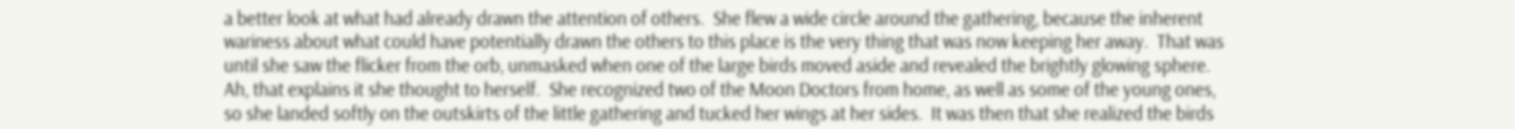a better look at what had already drawn the attention of others.  She flew a wide circle around the gathering, because the inherent wariness about what could have potentially drawn the others to this place is the very thing that was now keeping her away.  That was until she saw the flicker from the orb, unmasked when one of the large birds moved aside and revealed the brightly glowing sphere. Ah, that explains it she thought to herself.  She recognized two of the Moon Doctors from home, as well as some of the young ones, so she landed softly on the outskirts of the little gathering and tucked her wings at her sides.  It was then that she realized the birds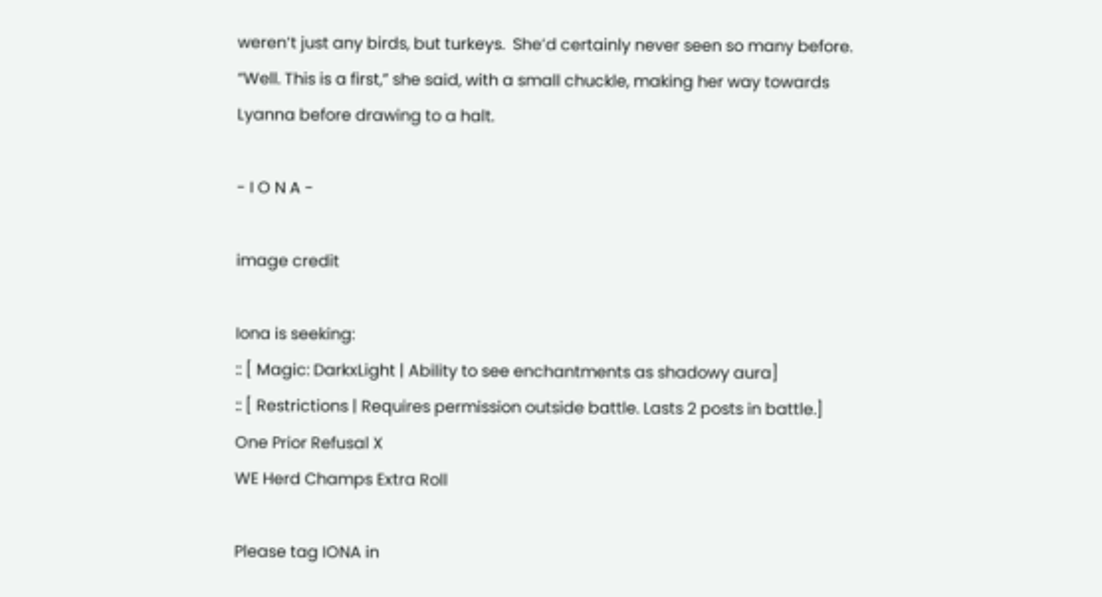weren’t just any birds, but turkeys.  She’d certainly never seen so many before. “Well. This is a first,” she said, with a small chuckle, making her way towards Lyanna before drawing to a halt.

- I O N A -

image credit

Iona is seeking:
:: [ Magic: DarkxLight | Ability to see enchantments as shadowy aura]
:: [ Restrictions | Requires permission outside battle. Lasts 2 posts in battle.]
One Prior Refusal X
WE Herd Champs Extra Roll

Please tag IONA in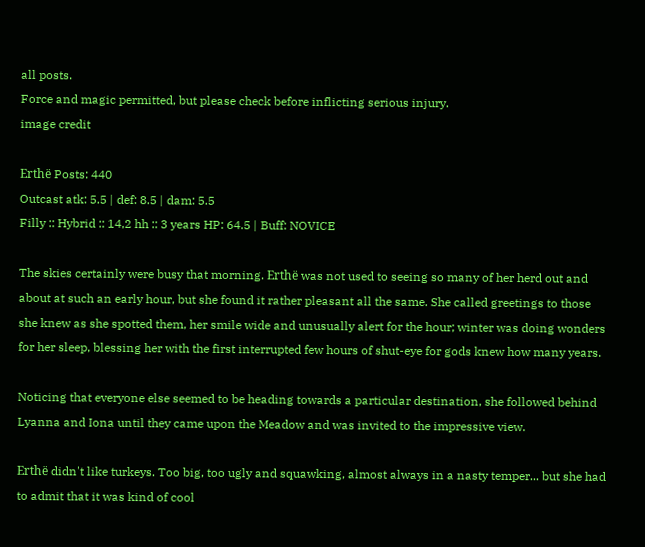all posts.
Force and magic permitted, but please check before inflicting serious injury.
image credit

Erthë Posts: 440
Outcast atk: 5.5 | def: 8.5 | dam: 5.5
Filly :: Hybrid :: 14,2 hh :: 3 years HP: 64.5 | Buff: NOVICE

The skies certainly were busy that morning. Erthë was not used to seeing so many of her herd out and about at such an early hour, but she found it rather pleasant all the same. She called greetings to those she knew as she spotted them, her smile wide and unusually alert for the hour; winter was doing wonders for her sleep, blessing her with the first interrupted few hours of shut-eye for gods knew how many years.

Noticing that everyone else seemed to be heading towards a particular destination, she followed behind Lyanna and Iona until they came upon the Meadow and was invited to the impressive view.

Erthë didn't like turkeys. Too big, too ugly and squawking, almost always in a nasty temper... but she had to admit that it was kind of cool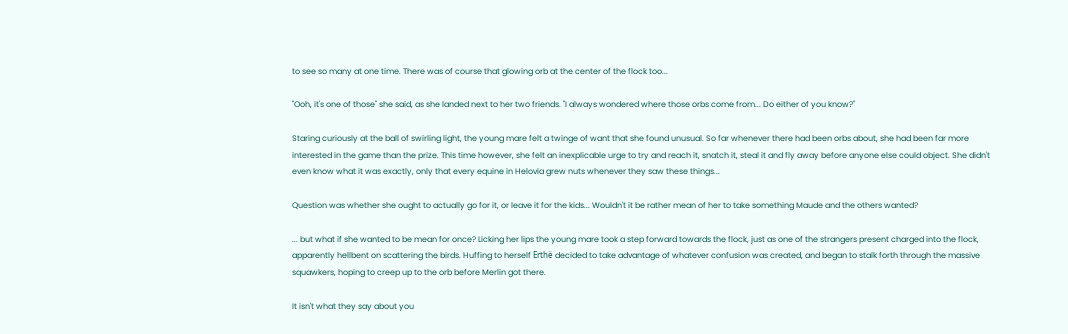to see so many at one time. There was of course that glowing orb at the center of the flock too...

"Ooh, it's one of those" she said, as she landed next to her two friends. "I always wondered where those orbs come from... Do either of you know?"

Staring curiously at the ball of swirling light, the young mare felt a twinge of want that she found unusual. So far whenever there had been orbs about, she had been far more interested in the game than the prize. This time however, she felt an inexplicable urge to try and reach it, snatch it, steal it and fly away before anyone else could object. She didn't even know what it was exactly, only that every equine in Helovia grew nuts whenever they saw these things...

Question was whether she ought to actually go for it, or leave it for the kids... Wouldn't it be rather mean of her to take something Maude and the others wanted?

... but what if she wanted to be mean for once? Licking her lips the young mare took a step forward towards the flock, just as one of the strangers present charged into the flock, apparently hellbent on scattering the birds. Huffing to herself Erthë decided to take advantage of whatever confusion was created, and began to stalk forth through the massive squawkers, hoping to creep up to the orb before Merlin got there.

It isn't what they say about you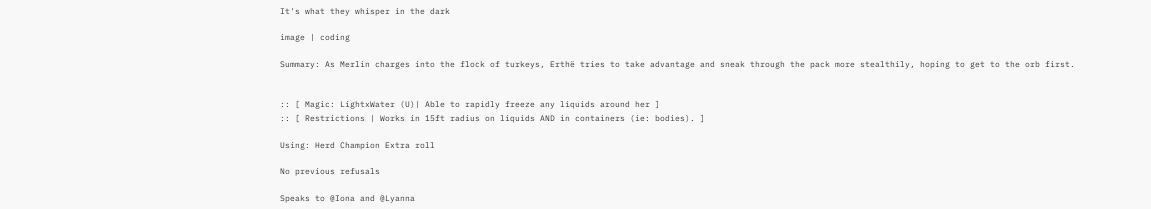It's what they whisper in the dark

image | coding

Summary: As Merlin charges into the flock of turkeys, Erthë tries to take advantage and sneak through the pack more stealthily, hoping to get to the orb first.


:: [ Magic: LightxWater (U)| Able to rapidly freeze any liquids around her ]
:: [ Restrictions | Works in 15ft radius on liquids AND in containers (ie: bodies). ]

Using: Herd Champion Extra roll

No previous refusals

Speaks to @Iona and @Lyanna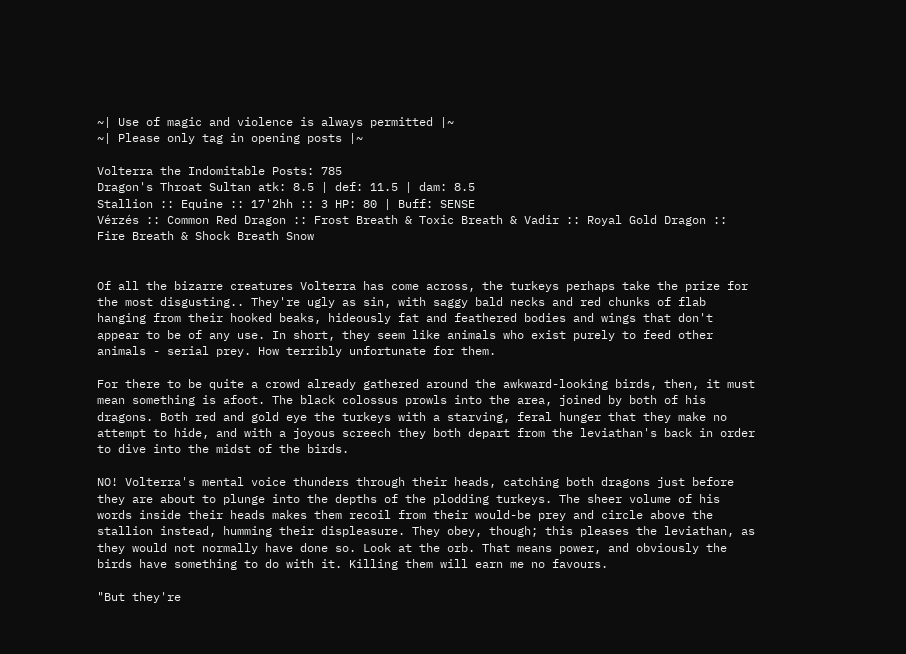~| Use of magic and violence is always permitted |~
~| Please only tag in opening posts |~

Volterra the Indomitable Posts: 785
Dragon's Throat Sultan atk: 8.5 | def: 11.5 | dam: 8.5
Stallion :: Equine :: 17'2hh :: 3 HP: 80 | Buff: SENSE
Vérzés :: Common Red Dragon :: Frost Breath & Toxic Breath & Vadir :: Royal Gold Dragon :: Fire Breath & Shock Breath Snow


Of all the bizarre creatures Volterra has come across, the turkeys perhaps take the prize for the most disgusting.. They're ugly as sin, with saggy bald necks and red chunks of flab hanging from their hooked beaks, hideously fat and feathered bodies and wings that don't appear to be of any use. In short, they seem like animals who exist purely to feed other animals - serial prey. How terribly unfortunate for them.

For there to be quite a crowd already gathered around the awkward-looking birds, then, it must mean something is afoot. The black colossus prowls into the area, joined by both of his dragons. Both red and gold eye the turkeys with a starving, feral hunger that they make no attempt to hide, and with a joyous screech they both depart from the leviathan's back in order to dive into the midst of the birds.

NO! Volterra's mental voice thunders through their heads, catching both dragons just before they are about to plunge into the depths of the plodding turkeys. The sheer volume of his words inside their heads makes them recoil from their would-be prey and circle above the stallion instead, humming their displeasure. They obey, though; this pleases the leviathan, as they would not normally have done so. Look at the orb. That means power, and obviously the birds have something to do with it. Killing them will earn me no favours.

"But they're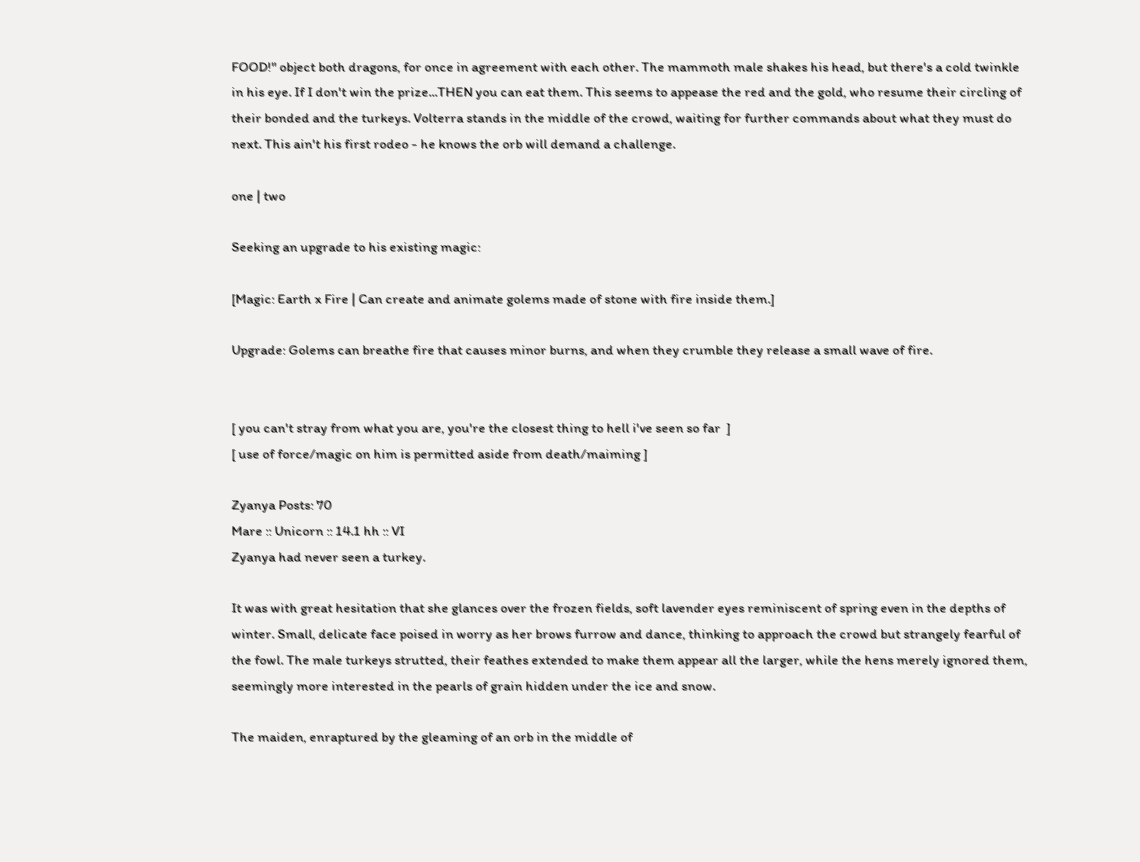FOOD!" object both dragons, for once in agreement with each other. The mammoth male shakes his head, but there's a cold twinkle in his eye. If I don't win the prize...THEN you can eat them. This seems to appease the red and the gold, who resume their circling of their bonded and the turkeys. Volterra stands in the middle of the crowd, waiting for further commands about what they must do next. This ain't his first rodeo - he knows the orb will demand a challenge.

one | two

Seeking an upgrade to his existing magic:

[Magic: Earth x Fire | Can create and animate golems made of stone with fire inside them.]

Upgrade: Golems can breathe fire that causes minor burns, and when they crumble they release a small wave of fire.


[ you can't stray from what you are, you're the closest thing to hell i've seen so far  ]
[ use of force/magic on him is permitted aside from death/maiming ]

Zyanya Posts: 70
Mare :: Unicorn :: 14.1 hh :: VI
Zyanya had never seen a turkey.

It was with great hesitation that she glances over the frozen fields, soft lavender eyes reminiscent of spring even in the depths of winter. Small, delicate face poised in worry as her brows furrow and dance, thinking to approach the crowd but strangely fearful of the fowl. The male turkeys strutted, their feathes extended to make them appear all the larger, while the hens merely ignored them, seemingly more interested in the pearls of grain hidden under the ice and snow.

The maiden, enraptured by the gleaming of an orb in the middle of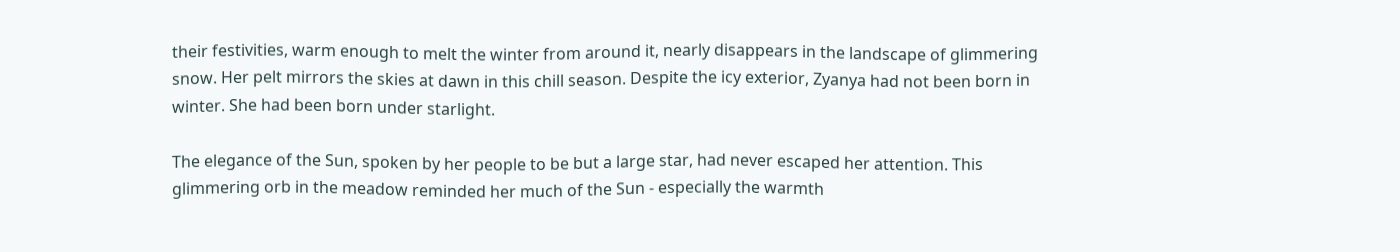their festivities, warm enough to melt the winter from around it, nearly disappears in the landscape of glimmering snow. Her pelt mirrors the skies at dawn in this chill season. Despite the icy exterior, Zyanya had not been born in winter. She had been born under starlight.

The elegance of the Sun, spoken by her people to be but a large star, had never escaped her attention. This glimmering orb in the meadow reminded her much of the Sun - especially the warmth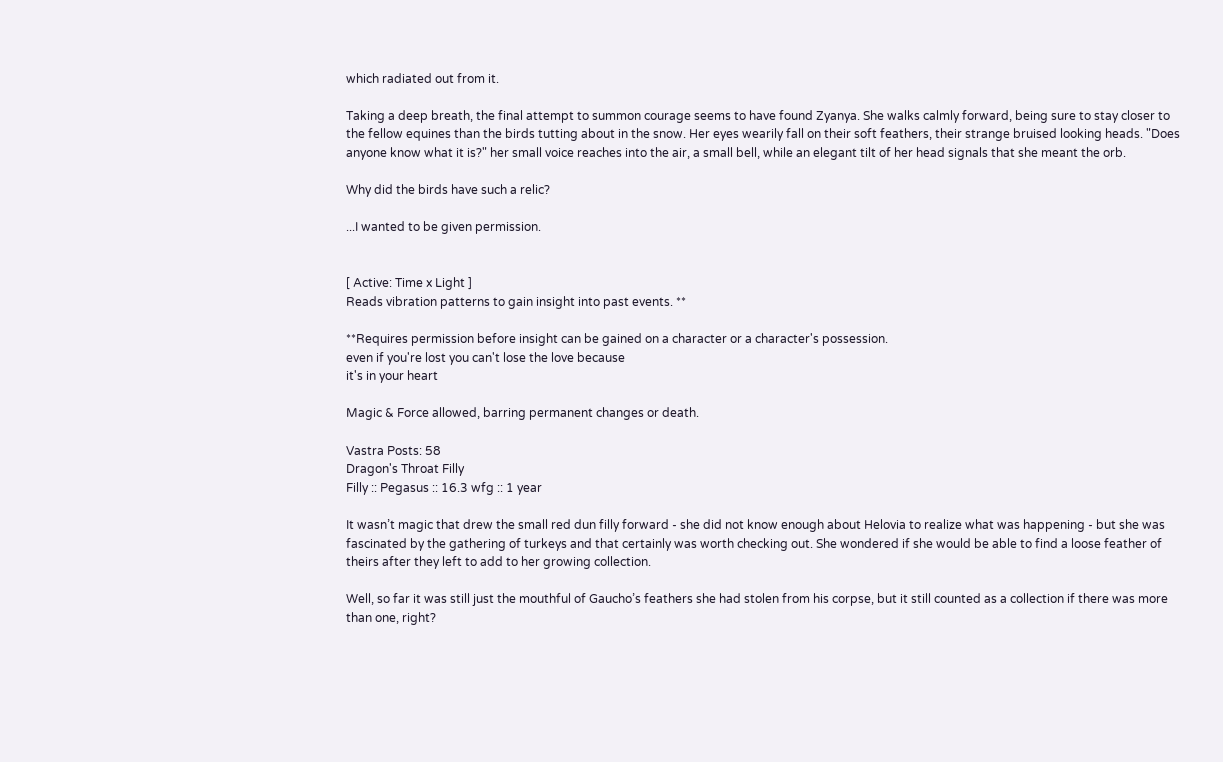which radiated out from it.

Taking a deep breath, the final attempt to summon courage seems to have found Zyanya. She walks calmly forward, being sure to stay closer to the fellow equines than the birds tutting about in the snow. Her eyes wearily fall on their soft feathers, their strange bruised looking heads. "Does anyone know what it is?" her small voice reaches into the air, a small bell, while an elegant tilt of her head signals that she meant the orb.

Why did the birds have such a relic?

...I wanted to be given permission.


[ Active: Time x Light ]
Reads vibration patterns to gain insight into past events. **

**Requires permission before insight can be gained on a character or a character's possession.
even if you're lost you can't lose the love because
it's in your heart

Magic & Force allowed, barring permanent changes or death.

Vastra Posts: 58
Dragon's Throat Filly
Filly :: Pegasus :: 16.3 wfg :: 1 year

It wasn’t magic that drew the small red dun filly forward - she did not know enough about Helovia to realize what was happening - but she was fascinated by the gathering of turkeys and that certainly was worth checking out. She wondered if she would be able to find a loose feather of theirs after they left to add to her growing collection.

Well, so far it was still just the mouthful of Gaucho’s feathers she had stolen from his corpse, but it still counted as a collection if there was more than one, right?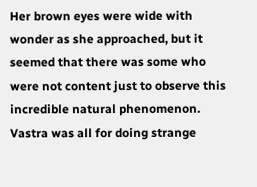Her brown eyes were wide with wonder as she approached, but it seemed that there was some who were not content just to observe this incredible natural phenomenon. Vastra was all for doing strange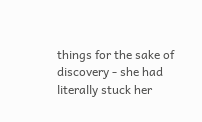things for the sake of discovery - she had literally stuck her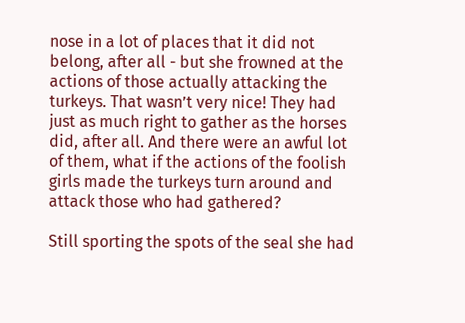nose in a lot of places that it did not belong, after all - but she frowned at the actions of those actually attacking the turkeys. That wasn’t very nice! They had just as much right to gather as the horses did, after all. And there were an awful lot of them, what if the actions of the foolish girls made the turkeys turn around and attack those who had gathered?

Still sporting the spots of the seal she had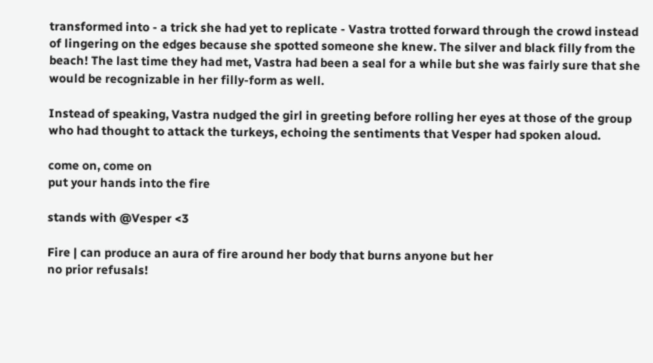transformed into - a trick she had yet to replicate - Vastra trotted forward through the crowd instead of lingering on the edges because she spotted someone she knew. The silver and black filly from the beach! The last time they had met, Vastra had been a seal for a while but she was fairly sure that she would be recognizable in her filly-form as well.

Instead of speaking, Vastra nudged the girl in greeting before rolling her eyes at those of the group who had thought to attack the turkeys, echoing the sentiments that Vesper had spoken aloud.

come on, come on
put your hands into the fire

stands with @Vesper <3

Fire | can produce an aura of fire around her body that burns anyone but her
no prior refusals!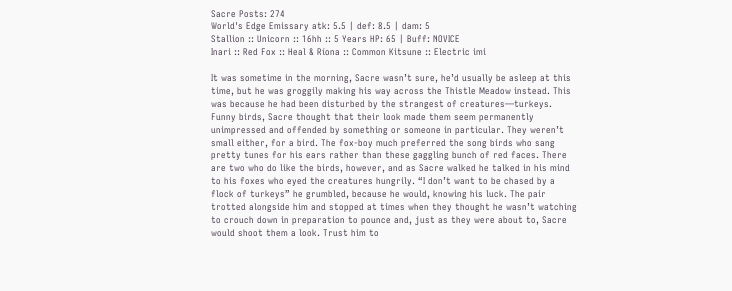Sacre Posts: 274
World's Edge Emissary atk: 5.5 | def: 8.5 | dam: 5
Stallion :: Unicorn :: 16hh :: 5 Years HP: 65 | Buff: NOVICE
Inari :: Red Fox :: Heal & Ríona :: Common Kitsune :: Electric imi

It was sometime in the morning, Sacre wasn’t sure, he’d usually be asleep at this time, but he was groggily making his way across the Thistle Meadow instead. This was because he had been disturbed by the strangest of creatures—turkeys. Funny birds, Sacre thought that their look made them seem permanently unimpressed and offended by something or someone in particular. They weren’t small either, for a bird. The fox-boy much preferred the song birds who sang pretty tunes for his ears rather than these gaggling bunch of red faces. There are two who do like the birds, however, and as Sacre walked he talked in his mind to his foxes who eyed the creatures hungrily. “I don’t want to be chased by a flock of turkeys” he grumbled, because he would, knowing his luck. The pair trotted alongside him and stopped at times when they thought he wasn’t watching to crouch down in preparation to pounce and, just as they were about to, Sacre would shoot them a look. Trust him to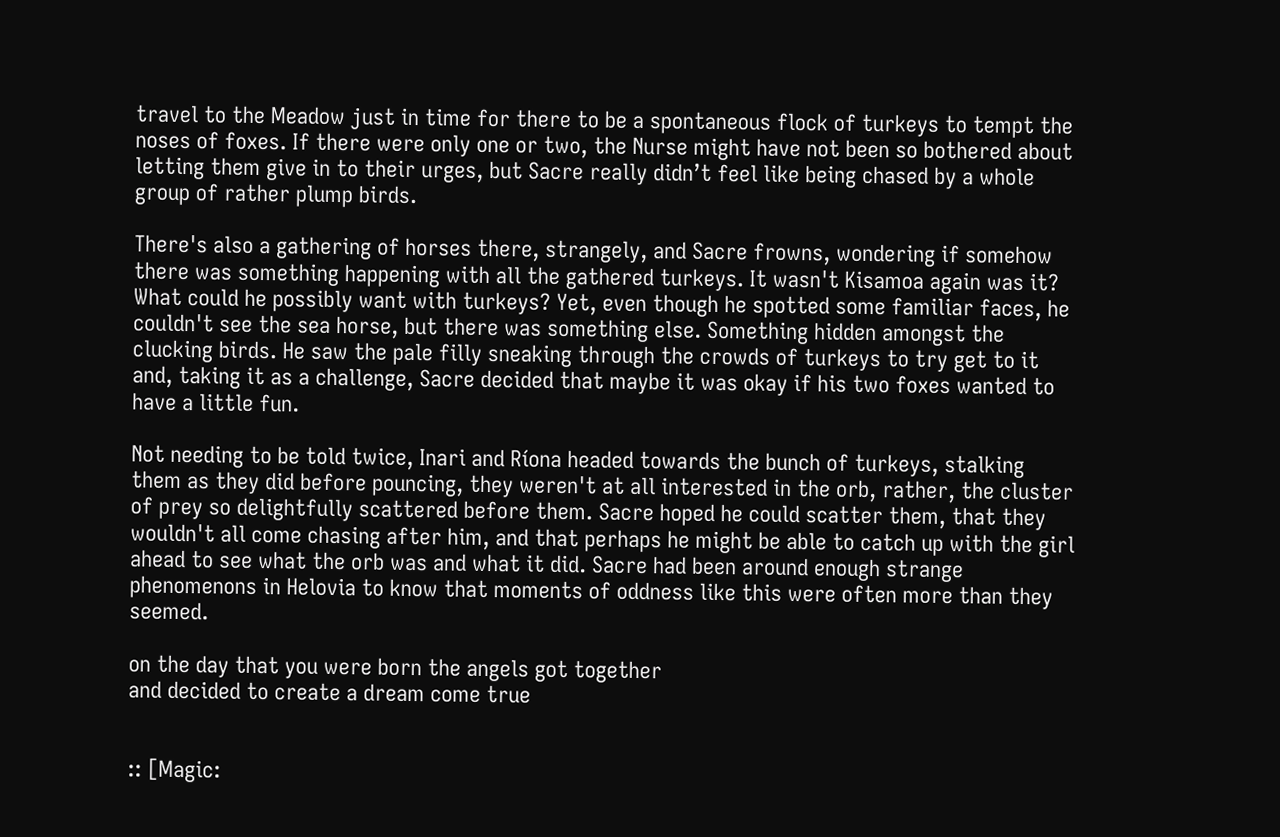travel to the Meadow just in time for there to be a spontaneous flock of turkeys to tempt the noses of foxes. If there were only one or two, the Nurse might have not been so bothered about letting them give in to their urges, but Sacre really didn’t feel like being chased by a whole group of rather plump birds.

There's also a gathering of horses there, strangely, and Sacre frowns, wondering if somehow there was something happening with all the gathered turkeys. It wasn't Kisamoa again was it? What could he possibly want with turkeys? Yet, even though he spotted some familiar faces, he couldn't see the sea horse, but there was something else. Something hidden amongst the clucking birds. He saw the pale filly sneaking through the crowds of turkeys to try get to it and, taking it as a challenge, Sacre decided that maybe it was okay if his two foxes wanted to have a little fun.

Not needing to be told twice, Inari and Ríona headed towards the bunch of turkeys, stalking them as they did before pouncing, they weren't at all interested in the orb, rather, the cluster of prey so delightfully scattered before them. Sacre hoped he could scatter them, that they wouldn't all come chasing after him, and that perhaps he might be able to catch up with the girl ahead to see what the orb was and what it did. Sacre had been around enough strange phenomenons in Helovia to know that moments of oddness like this were often more than they seemed.

on the day that you were born the angels got together
and decided to create a dream come true


:: [Magic: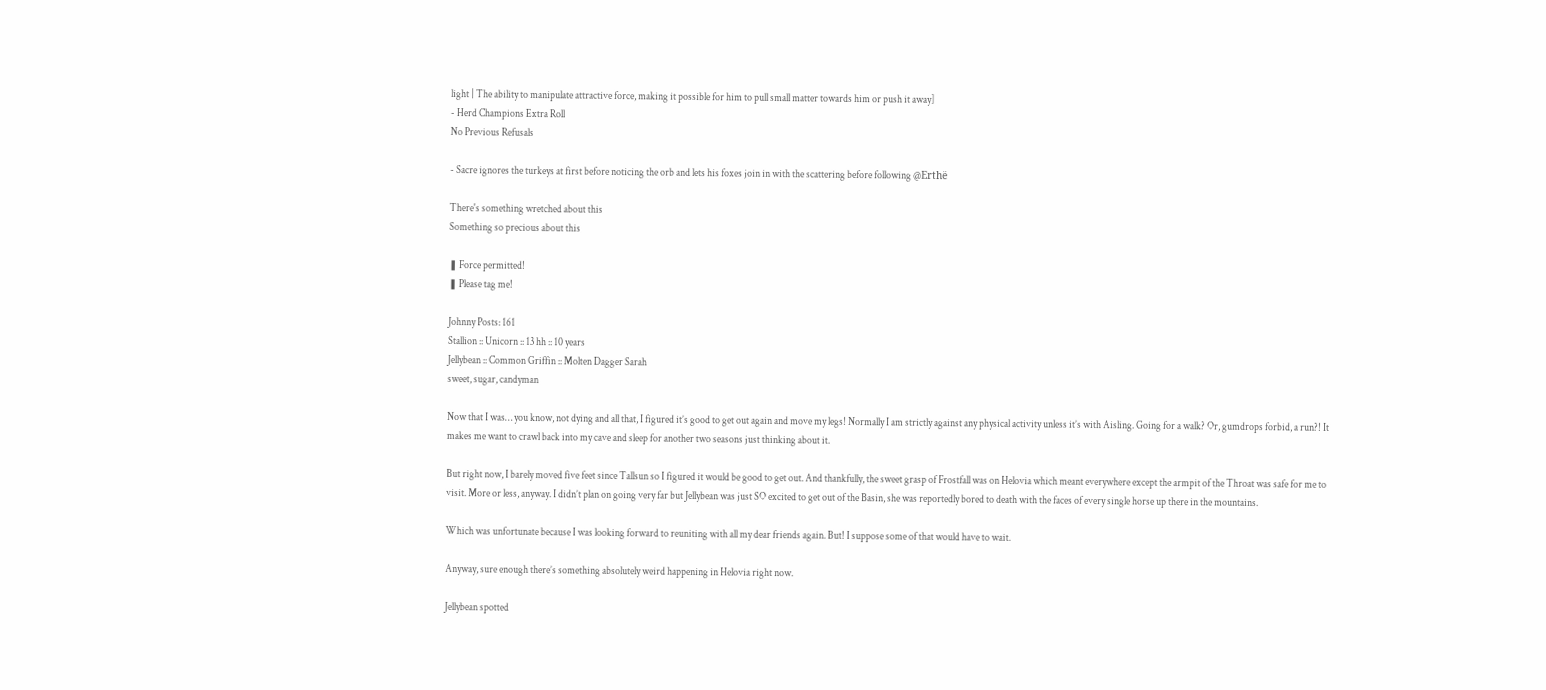light | The ability to manipulate attractive force, making it possible for him to pull small matter towards him or push it away]
- Herd Champions Extra Roll
No Previous Refusals

- Sacre ignores the turkeys at first before noticing the orb and lets his foxes join in with the scattering before following @Erthë

There's something wretched about this
Something so precious about this

❚ Force permitted!
❚ Please tag me!

Johnny Posts: 161
Stallion :: Unicorn :: 13 hh :: 10 years
Jellybean :: Common Griffin :: Molten Dagger Sarah
sweet, sugar, candyman

Now that I was… you know, not dying and all that, I figured it’s good to get out again and move my legs! Normally I am strictly against any physical activity unless it’s with Aisling. Going for a walk? Or, gumdrops forbid, a run?! It makes me want to crawl back into my cave and sleep for another two seasons just thinking about it.

But right now, I barely moved five feet since Tallsun so I figured it would be good to get out. And thankfully, the sweet grasp of Frostfall was on Helovia which meant everywhere except the armpit of the Throat was safe for me to visit. More or less, anyway. I didn’t plan on going very far but Jellybean was just SO excited to get out of the Basin, she was reportedly bored to death with the faces of every single horse up there in the mountains.

Which was unfortunate because I was looking forward to reuniting with all my dear friends again. But! I suppose some of that would have to wait.

Anyway, sure enough there’s something absolutely weird happening in Helovia right now.

Jellybean spotted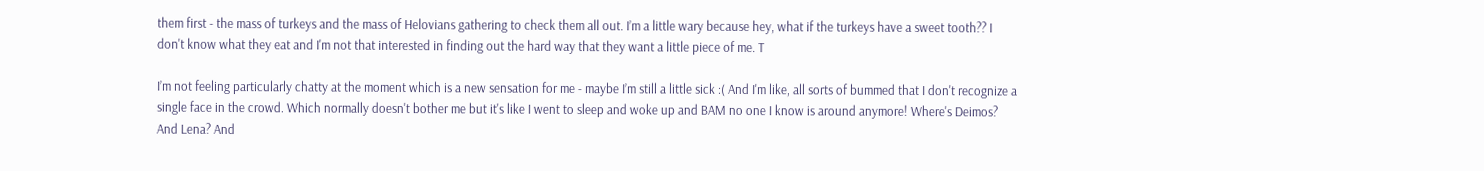them first - the mass of turkeys and the mass of Helovians gathering to check them all out. I’m a little wary because hey, what if the turkeys have a sweet tooth?? I don't know what they eat and I'm not that interested in finding out the hard way that they want a little piece of me. T

I’m not feeling particularly chatty at the moment which is a new sensation for me - maybe I’m still a little sick :( And I'm like, all sorts of bummed that I don't recognize a single face in the crowd. Which normally doesn't bother me but it's like I went to sleep and woke up and BAM no one I know is around anymore! Where's Deimos? And Lena? And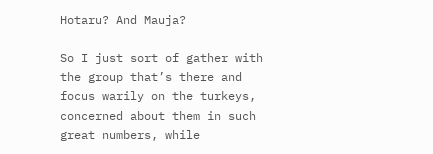Hotaru? And Mauja?

So I just sort of gather with the group that’s there and focus warily on the turkeys, concerned about them in such great numbers, while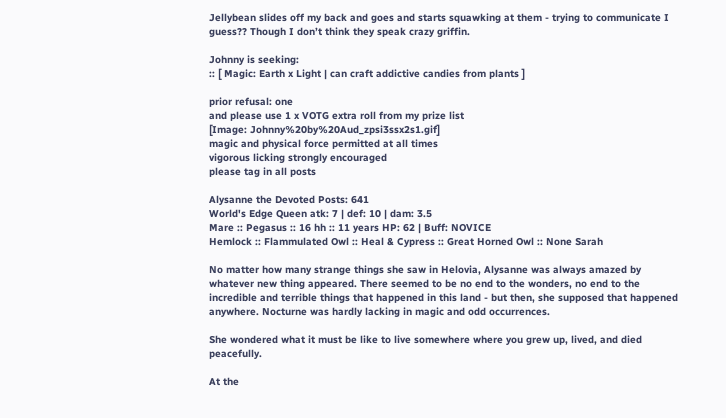Jellybean slides off my back and goes and starts squawking at them - trying to communicate I guess?? Though I don’t think they speak crazy griffin.

Johnny is seeking:
:: [ Magic: Earth x Light | can craft addictive candies from plants ]

prior refusal: one
and please use 1 x VOTG extra roll from my prize list
[Image: Johnny%20by%20Aud_zpsi3ssx2s1.gif]
magic and physical force permitted at all times
vigorous licking strongly encouraged
please tag in all posts

Alysanne the Devoted Posts: 641
World's Edge Queen atk: 7 | def: 10 | dam: 3.5
Mare :: Pegasus :: 16 hh :: 11 years HP: 62 | Buff: NOVICE
Hemlock :: Flammulated Owl :: Heal & Cypress :: Great Horned Owl :: None Sarah

No matter how many strange things she saw in Helovia, Alysanne was always amazed by whatever new thing appeared. There seemed to be no end to the wonders, no end to the incredible and terrible things that happened in this land - but then, she supposed that happened anywhere. Nocturne was hardly lacking in magic and odd occurrences.

She wondered what it must be like to live somewhere where you grew up, lived, and died peacefully.

At the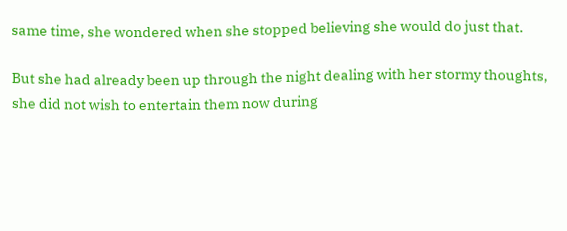same time, she wondered when she stopped believing she would do just that.

But she had already been up through the night dealing with her stormy thoughts, she did not wish to entertain them now during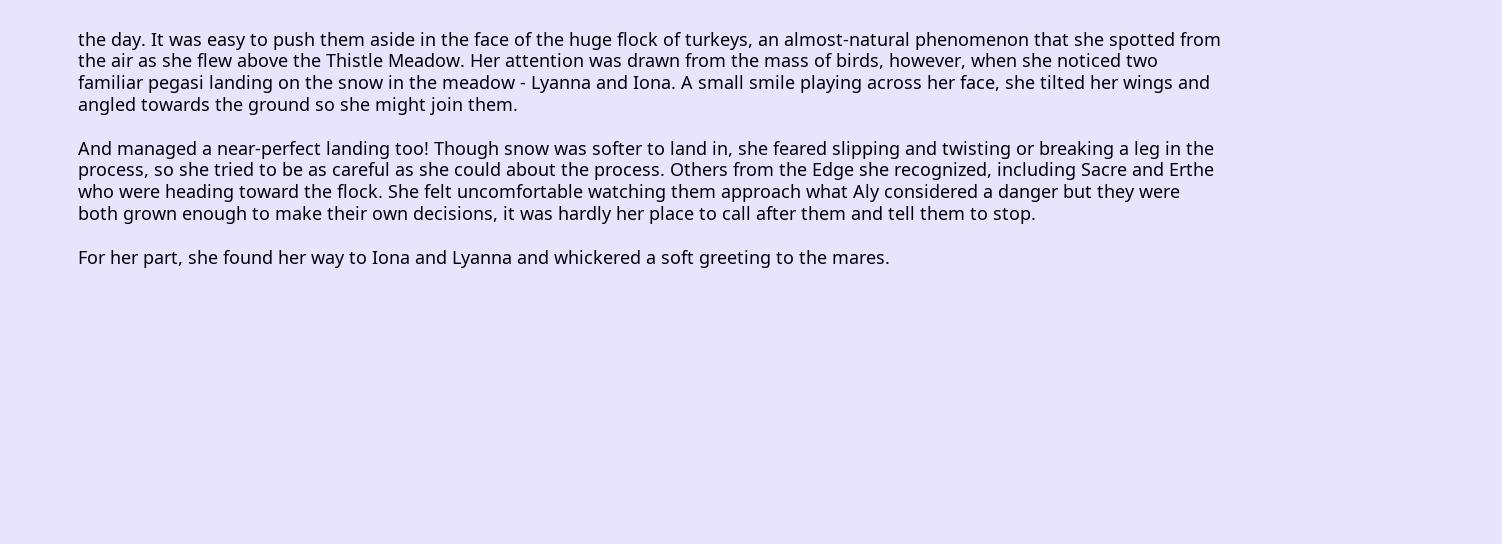the day. It was easy to push them aside in the face of the huge flock of turkeys, an almost-natural phenomenon that she spotted from the air as she flew above the Thistle Meadow. Her attention was drawn from the mass of birds, however, when she noticed two familiar pegasi landing on the snow in the meadow - Lyanna and Iona. A small smile playing across her face, she tilted her wings and angled towards the ground so she might join them.

And managed a near-perfect landing too! Though snow was softer to land in, she feared slipping and twisting or breaking a leg in the process, so she tried to be as careful as she could about the process. Others from the Edge she recognized, including Sacre and Erthe who were heading toward the flock. She felt uncomfortable watching them approach what Aly considered a danger but they were both grown enough to make their own decisions, it was hardly her place to call after them and tell them to stop.

For her part, she found her way to Iona and Lyanna and whickered a soft greeting to the mares.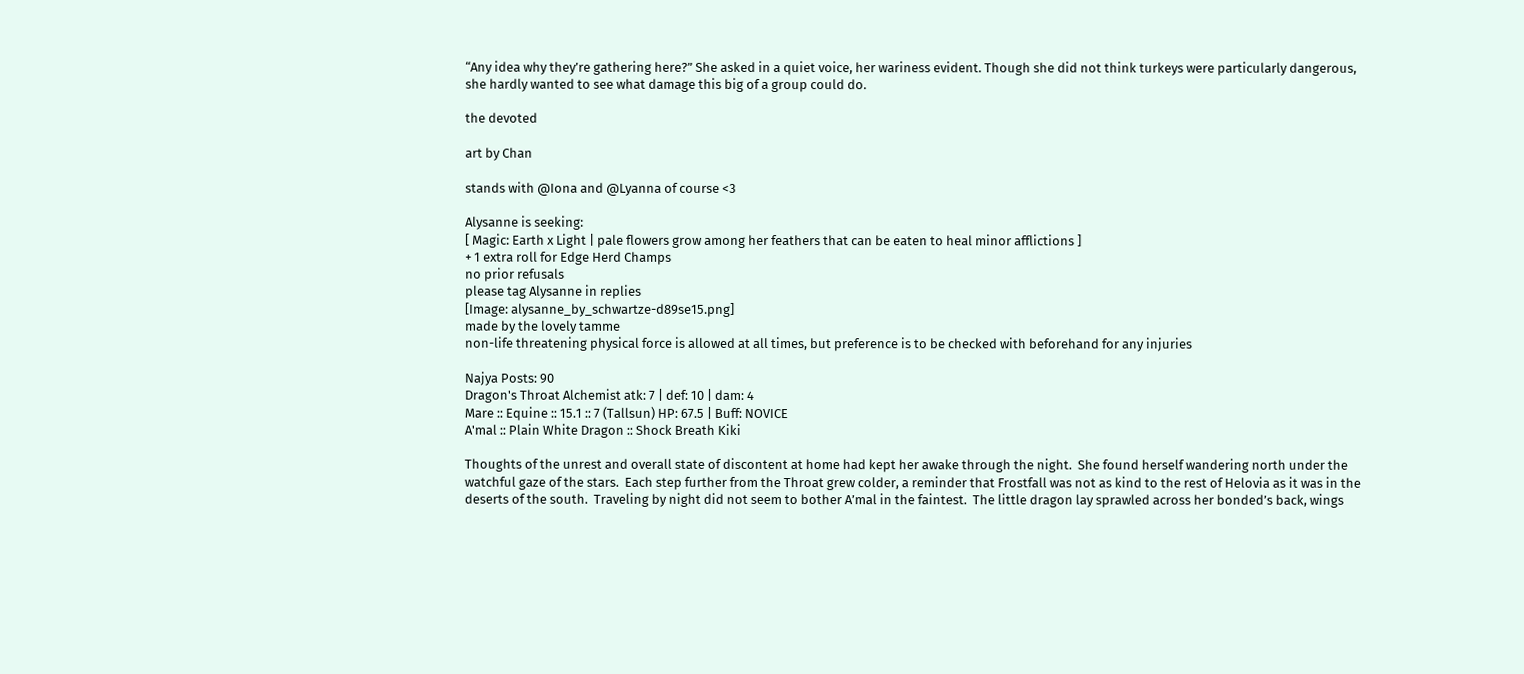“Any idea why they’re gathering here?” She asked in a quiet voice, her wariness evident. Though she did not think turkeys were particularly dangerous, she hardly wanted to see what damage this big of a group could do.

the devoted

art by Chan

stands with @Iona and @Lyanna of course <3

Alysanne is seeking:
[ Magic: Earth x Light | pale flowers grow among her feathers that can be eaten to heal minor afflictions ]
+ 1 extra roll for Edge Herd Champs
no prior refusals
please tag Alysanne in replies
[Image: alysanne_by_schwartze-d89se15.png]
made by the lovely tamme
non-life threatening physical force is allowed at all times, but preference is to be checked with beforehand for any injuries

Najya Posts: 90
Dragon's Throat Alchemist atk: 7 | def: 10 | dam: 4
Mare :: Equine :: 15.1 :: 7 (Tallsun) HP: 67.5 | Buff: NOVICE
A'mal :: Plain White Dragon :: Shock Breath Kiki

Thoughts of the unrest and overall state of discontent at home had kept her awake through the night.  She found herself wandering north under the watchful gaze of the stars.  Each step further from the Throat grew colder, a reminder that Frostfall was not as kind to the rest of Helovia as it was in the deserts of the south.  Traveling by night did not seem to bother A’mal in the faintest.  The little dragon lay sprawled across her bonded’s back, wings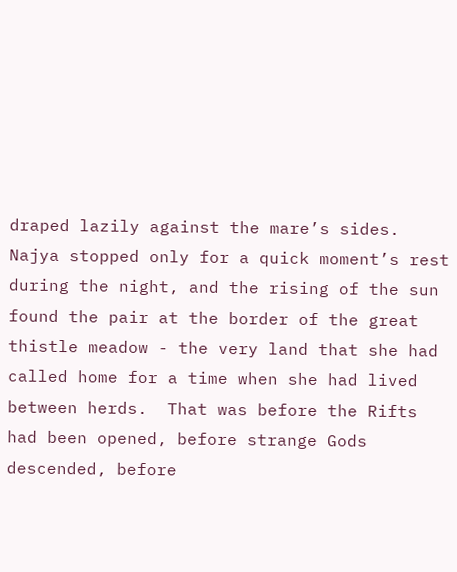draped lazily against the mare’s sides.  Najya stopped only for a quick moment’s rest during the night, and the rising of the sun found the pair at the border of the great thistle meadow - the very land that she had called home for a time when she had lived between herds.  That was before the Rifts had been opened, before strange Gods descended, before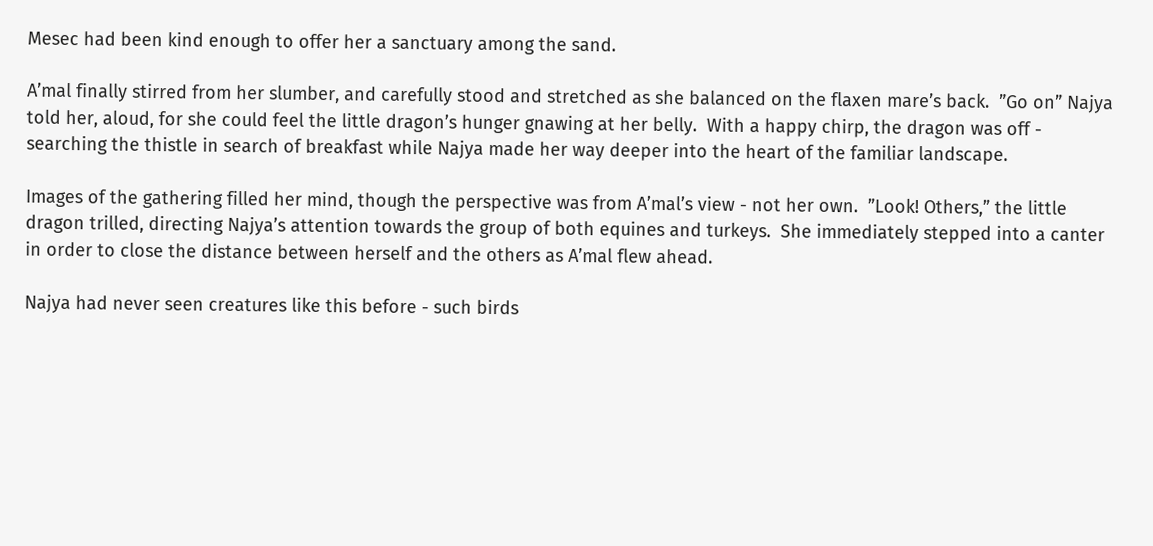Mesec had been kind enough to offer her a sanctuary among the sand.

A’mal finally stirred from her slumber, and carefully stood and stretched as she balanced on the flaxen mare’s back.  ”Go on” Najya told her, aloud, for she could feel the little dragon’s hunger gnawing at her belly.  With a happy chirp, the dragon was off - searching the thistle in search of breakfast while Najya made her way deeper into the heart of the familiar landscape.

Images of the gathering filled her mind, though the perspective was from A’mal’s view - not her own.  ”Look! Others,” the little dragon trilled, directing Najya’s attention towards the group of both equines and turkeys.  She immediately stepped into a canter in order to close the distance between herself and the others as A’mal flew ahead.

Najya had never seen creatures like this before - such birds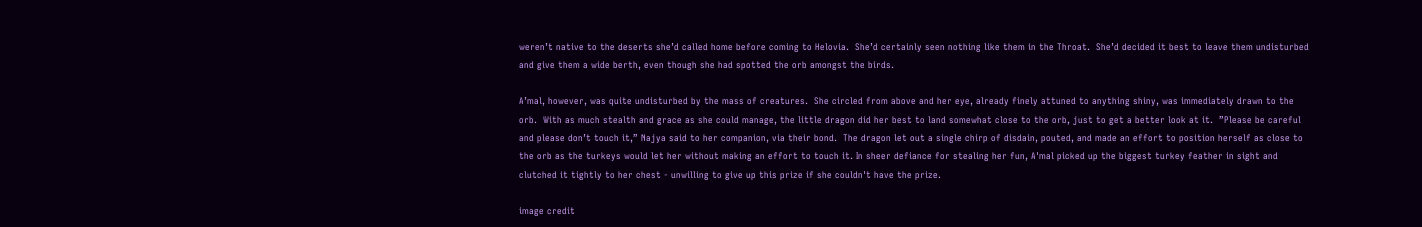weren’t native to the deserts she’d called home before coming to Helovia.  She’d certainly seen nothing like them in the Throat.  She’d decided it best to leave them undisturbed and give them a wide berth, even though she had spotted the orb amongst the birds.

A’mal, however, was quite undisturbed by the mass of creatures.  She circled from above and her eye, already finely attuned to anything shiny, was immediately drawn to the orb.  With as much stealth and grace as she could manage, the little dragon did her best to land somewhat close to the orb, just to get a better look at it.  ”Please be careful and please don’t touch it,” Najya said to her companion, via their bond.  The dragon let out a single chirp of disdain, pouted, and made an effort to position herself as close to the orb as the turkeys would let her without making an effort to touch it. In sheer defiance for stealing her fun, A'mal picked up the biggest turkey feather in sight and clutched it tightly to her chest - unwilling to give up this prize if she couldn't have the prize.

image credit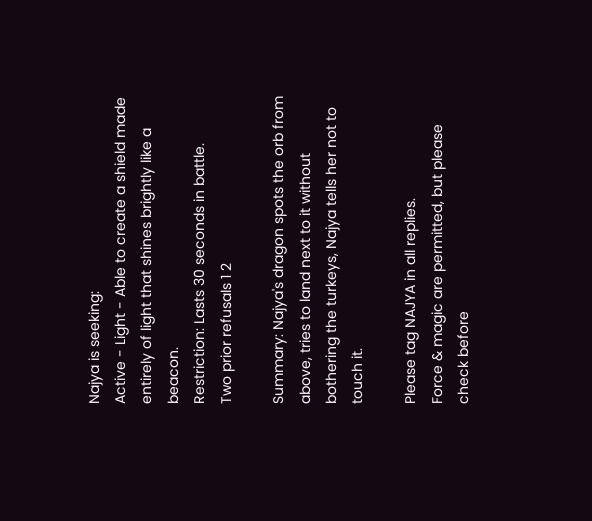Najya is seeking:
Active - Light - Able to create a shield made entirely of light that shines brightly like a beacon.
Restriction: Lasts 30 seconds in battle.
Two prior refusals 1 2

Summary: Najya's dragon spots the orb from above, tries to land next to it without bothering the turkeys, Najya tells her not to touch it.

Please tag NAJYA in all replies.
Force & magic are permitted, but please check before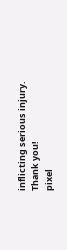inflicting serious injury.
Thank you!
pixel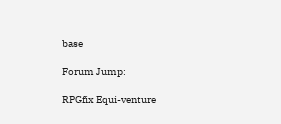base

Forum Jump:

RPGfix Equi-venture